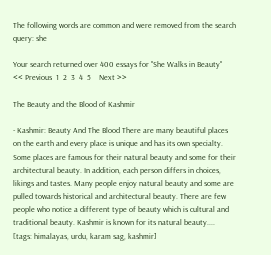The following words are common and were removed from the search query: she

Your search returned over 400 essays for "She Walks in Beauty"
<< Previous  1  2  3  4  5    Next >>

The Beauty and the Blood of Kashmir

- Kashmir: Beauty And The Blood There are many beautiful places on the earth and every place is unique and has its own specialty. Some places are famous for their natural beauty and some for their architectural beauty. In addition, each person differs in choices, likings and tastes. Many people enjoy natural beauty and some are pulled towards historical and architectural beauty. There are few people who notice a different type of beauty which is cultural and traditional beauty. Kashmir is known for its natural beauty....   [tags: himalayas, urdu, karam sag, kashmir]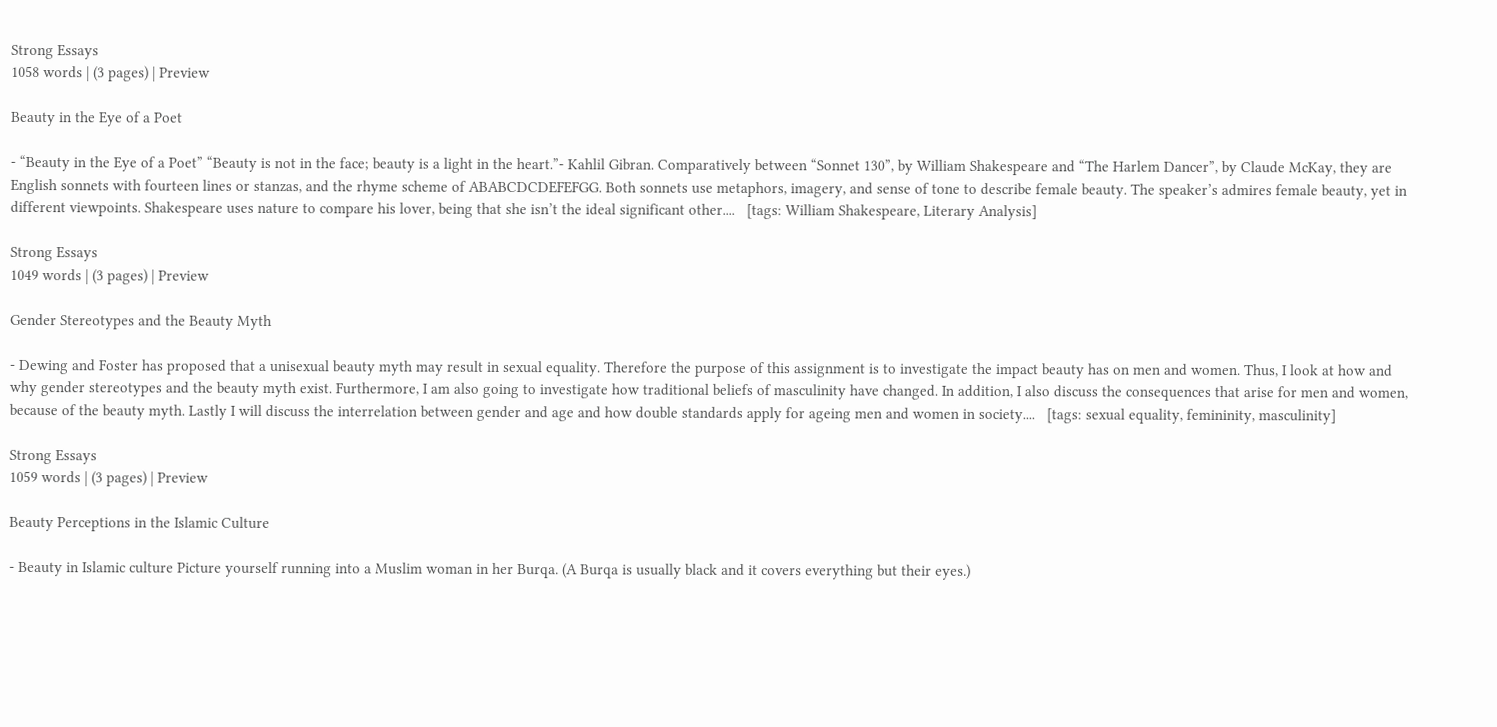Strong Essays
1058 words | (3 pages) | Preview

Beauty in the Eye of a Poet

- “Beauty in the Eye of a Poet” “Beauty is not in the face; beauty is a light in the heart.”- Kahlil Gibran. Comparatively between “Sonnet 130”, by William Shakespeare and “The Harlem Dancer”, by Claude McKay, they are English sonnets with fourteen lines or stanzas, and the rhyme scheme of ABABCDCDEFEFGG. Both sonnets use metaphors, imagery, and sense of tone to describe female beauty. The speaker’s admires female beauty, yet in different viewpoints. Shakespeare uses nature to compare his lover, being that she isn’t the ideal significant other....   [tags: William Shakespeare, Literary Analysis]

Strong Essays
1049 words | (3 pages) | Preview

Gender Stereotypes and the Beauty Myth

- Dewing and Foster has proposed that a unisexual beauty myth may result in sexual equality. Therefore the purpose of this assignment is to investigate the impact beauty has on men and women. Thus, I look at how and why gender stereotypes and the beauty myth exist. Furthermore, I am also going to investigate how traditional beliefs of masculinity have changed. In addition, I also discuss the consequences that arise for men and women, because of the beauty myth. Lastly I will discuss the interrelation between gender and age and how double standards apply for ageing men and women in society....   [tags: sexual equality, femininity, masculinity]

Strong Essays
1059 words | (3 pages) | Preview

Beauty Perceptions in the Islamic Culture

- Beauty in Islamic culture Picture yourself running into a Muslim woman in her Burqa. (A Burqa is usually black and it covers everything but their eyes.)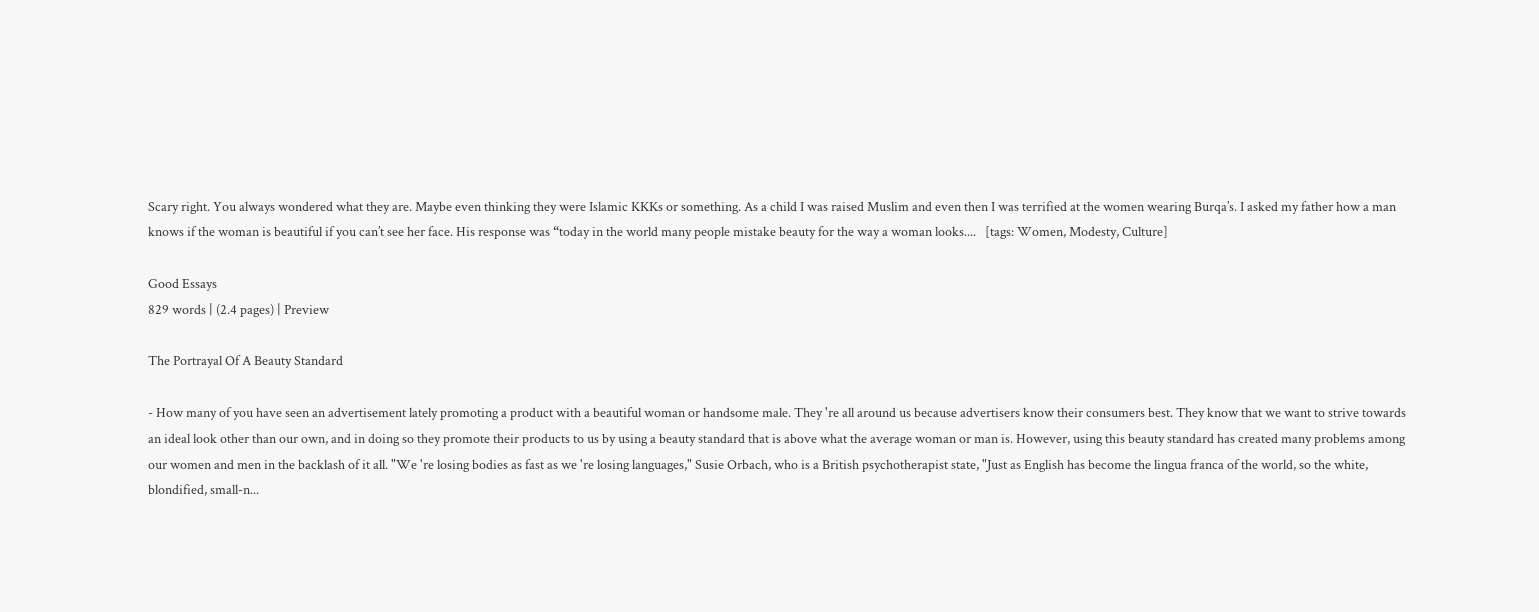Scary right. You always wondered what they are. Maybe even thinking they were Islamic KKKs or something. As a child I was raised Muslim and even then I was terrified at the women wearing Burqa’s. I asked my father how a man knows if the woman is beautiful if you can’t see her face. His response was “today in the world many people mistake beauty for the way a woman looks....   [tags: Women, Modesty, Culture]

Good Essays
829 words | (2.4 pages) | Preview

The Portrayal Of A Beauty Standard

- How many of you have seen an advertisement lately promoting a product with a beautiful woman or handsome male. They 're all around us because advertisers know their consumers best. They know that we want to strive towards an ideal look other than our own, and in doing so they promote their products to us by using a beauty standard that is above what the average woman or man is. However, using this beauty standard has created many problems among our women and men in the backlash of it all. "We 're losing bodies as fast as we 're losing languages," Susie Orbach, who is a British psychotherapist state, "Just as English has become the lingua franca of the world, so the white, blondified, small-n...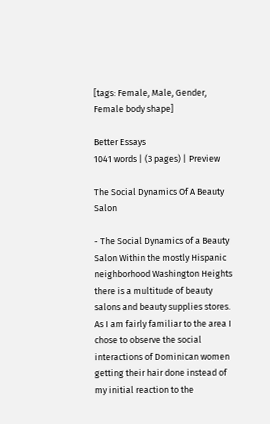[tags: Female, Male, Gender, Female body shape]

Better Essays
1041 words | (3 pages) | Preview

The Social Dynamics Of A Beauty Salon

- The Social Dynamics of a Beauty Salon Within the mostly Hispanic neighborhood Washington Heights there is a multitude of beauty salons and beauty supplies stores. As I am fairly familiar to the area I chose to observe the social interactions of Dominican women getting their hair done instead of my initial reaction to the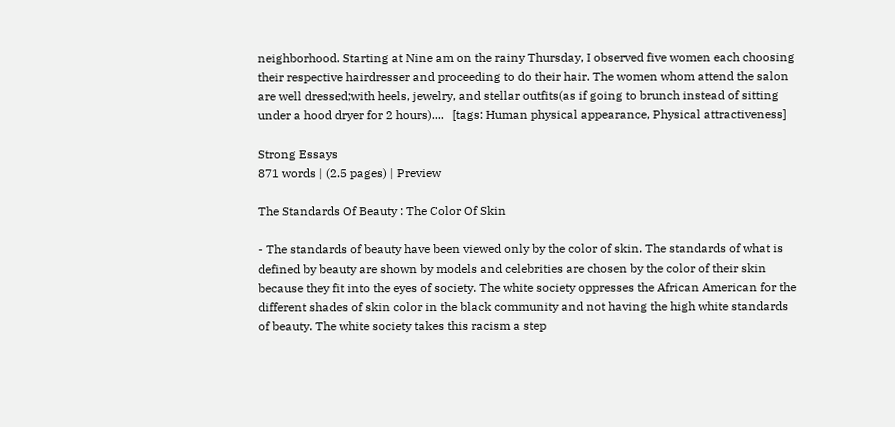neighborhood. Starting at Nine am on the rainy Thursday, I observed five women each choosing their respective hairdresser and proceeding to do their hair. The women whom attend the salon are well dressed;with heels, jewelry, and stellar outfits(as if going to brunch instead of sitting under a hood dryer for 2 hours)....   [tags: Human physical appearance, Physical attractiveness]

Strong Essays
871 words | (2.5 pages) | Preview

The Standards Of Beauty : The Color Of Skin

- The standards of beauty have been viewed only by the color of skin. The standards of what is defined by beauty are shown by models and celebrities are chosen by the color of their skin because they fit into the eyes of society. The white society oppresses the African American for the different shades of skin color in the black community and not having the high white standards of beauty. The white society takes this racism a step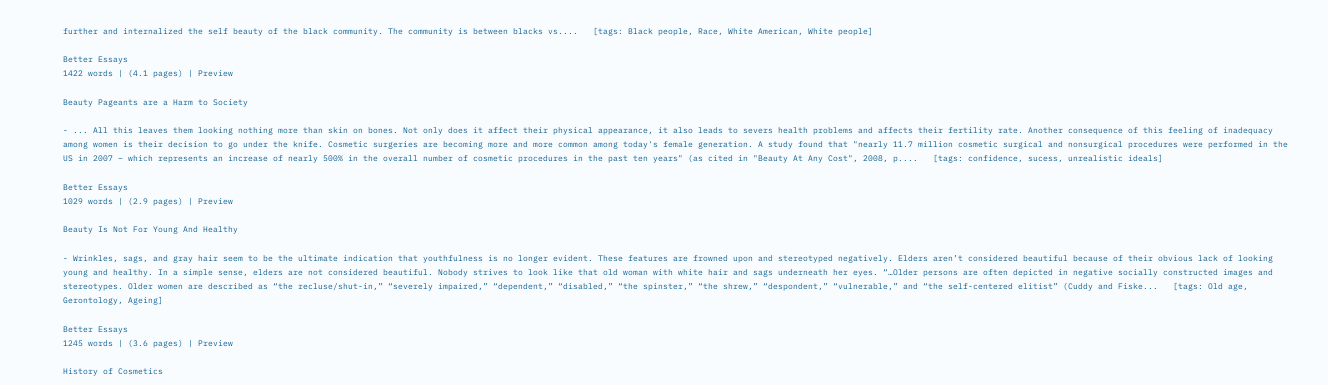further and internalized the self beauty of the black community. The community is between blacks vs....   [tags: Black people, Race, White American, White people]

Better Essays
1422 words | (4.1 pages) | Preview

Beauty Pageants are a Harm to Society

- ... All this leaves them looking nothing more than skin on bones. Not only does it affect their physical appearance, it also leads to severs health problems and affects their fertility rate. Another consequence of this feeling of inadequacy among women is their decision to go under the knife. Cosmetic surgeries are becoming more and more common among today's female generation. A study found that "nearly 11.7 million cosmetic surgical and nonsurgical procedures were performed in the US in 2007 – which represents an increase of nearly 500% in the overall number of cosmetic procedures in the past ten years" (as cited in "Beauty At Any Cost", 2008, p....   [tags: confidence, sucess, unrealistic ideals]

Better Essays
1029 words | (2.9 pages) | Preview

Beauty Is Not For Young And Healthy

- Wrinkles, sags, and gray hair seem to be the ultimate indication that youthfulness is no longer evident. These features are frowned upon and stereotyped negatively. Elders aren’t considered beautiful because of their obvious lack of looking young and healthy. In a simple sense, elders are not considered beautiful. Nobody strives to look like that old woman with white hair and sags underneath her eyes. “…Older persons are often depicted in negative socially constructed images and stereotypes. Older women are described as “the recluse/shut-in,” “severely impaired,” “dependent,” “disabled,” “the spinster,” “the shrew,” “despondent,” “vulnerable,” and “the self-centered elitist” (Cuddy and Fiske...   [tags: Old age, Gerontology, Ageing]

Better Essays
1245 words | (3.6 pages) | Preview

History of Cosmetics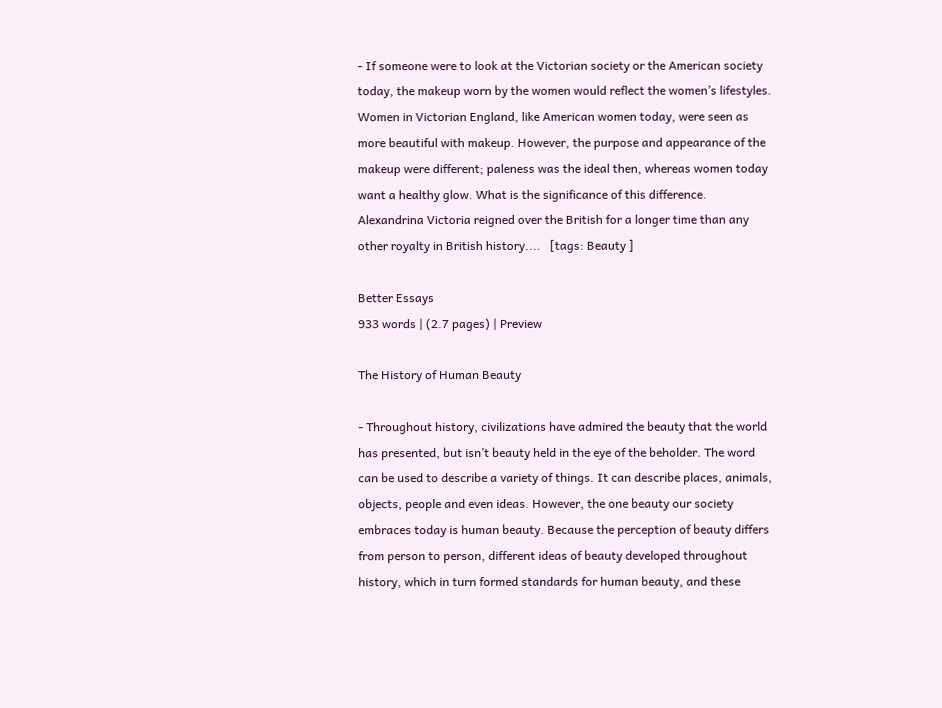- If someone were to look at the Victorian society or the American society today, the makeup worn by the women would reflect the women’s lifestyles. Women in Victorian England, like American women today, were seen as more beautiful with makeup. However, the purpose and appearance of the makeup were different; paleness was the ideal then, whereas women today want a healthy glow. What is the significance of this difference. Alexandrina Victoria reigned over the British for a longer time than any other royalty in British history....   [tags: Beauty ]

Better Essays
933 words | (2.7 pages) | Preview

The History of Human Beauty

- Throughout history, civilizations have admired the beauty that the world has presented, but isn’t beauty held in the eye of the beholder. The word can be used to describe a variety of things. It can describe places, animals, objects, people and even ideas. However, the one beauty our society embraces today is human beauty. Because the perception of beauty differs from person to person, different ideas of beauty developed throughout history, which in turn formed standards for human beauty, and these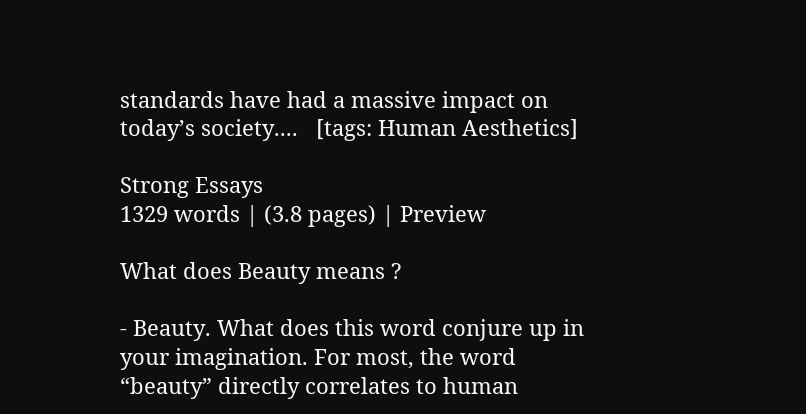standards have had a massive impact on today’s society....   [tags: Human Aesthetics]

Strong Essays
1329 words | (3.8 pages) | Preview

What does Beauty means ?

- Beauty. What does this word conjure up in your imagination. For most, the word “beauty” directly correlates to human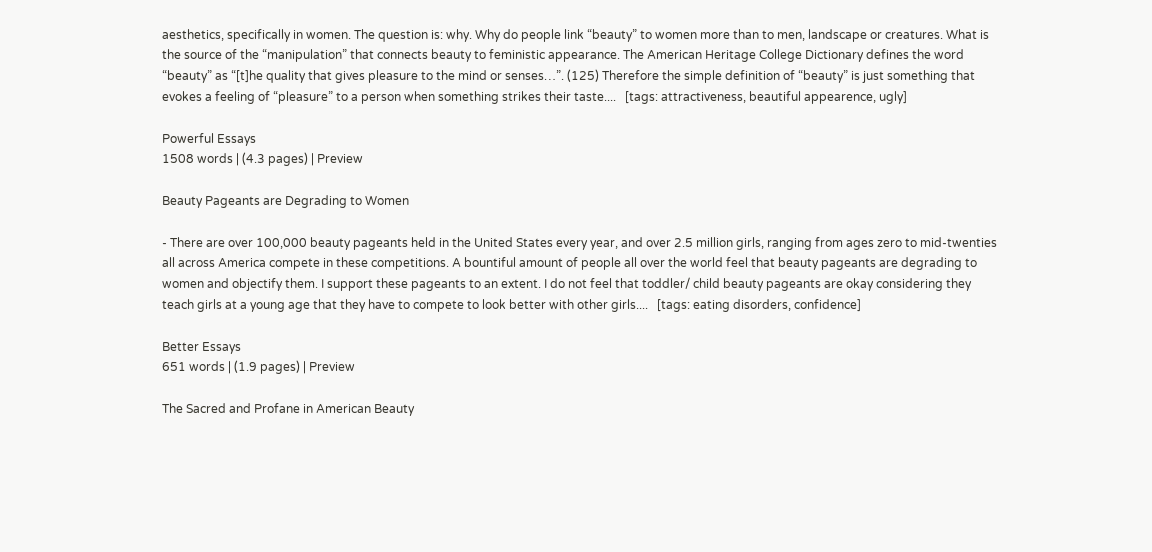aesthetics, specifically in women. The question is: why. Why do people link “beauty” to women more than to men, landscape or creatures. What is the source of the “manipulation” that connects beauty to feministic appearance. The American Heritage College Dictionary defines the word “beauty” as “[t]he quality that gives pleasure to the mind or senses…”. (125) Therefore the simple definition of “beauty” is just something that evokes a feeling of “pleasure” to a person when something strikes their taste....   [tags: attractiveness, beautiful appearence, ugly]

Powerful Essays
1508 words | (4.3 pages) | Preview

Beauty Pageants are Degrading to Women

- There are over 100,000 beauty pageants held in the United States every year, and over 2.5 million girls, ranging from ages zero to mid-twenties all across America compete in these competitions. A bountiful amount of people all over the world feel that beauty pageants are degrading to women and objectify them. I support these pageants to an extent. I do not feel that toddler/ child beauty pageants are okay considering they teach girls at a young age that they have to compete to look better with other girls....   [tags: eating disorders, confidence]

Better Essays
651 words | (1.9 pages) | Preview

The Sacred and Profane in American Beauty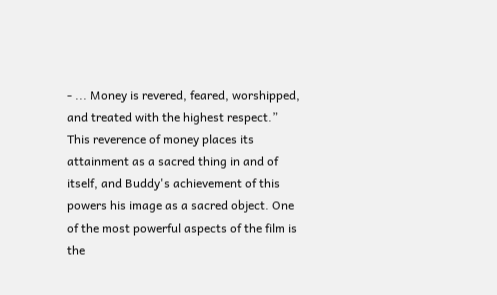- ... Money is revered, feared, worshipped, and treated with the highest respect.” This reverence of money places its attainment as a sacred thing in and of itself, and Buddy's achievement of this powers his image as a sacred object. One of the most powerful aspects of the film is the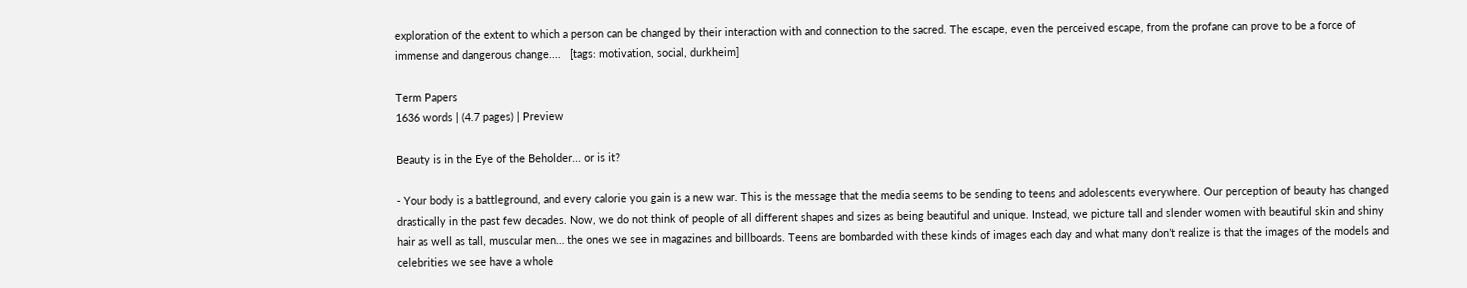exploration of the extent to which a person can be changed by their interaction with and connection to the sacred. The escape, even the perceived escape, from the profane can prove to be a force of immense and dangerous change....   [tags: motivation, social, durkheim]

Term Papers
1636 words | (4.7 pages) | Preview

Beauty is in the Eye of the Beholder... or is it?

- Your body is a battleground, and every calorie you gain is a new war. This is the message that the media seems to be sending to teens and adolescents everywhere. Our perception of beauty has changed drastically in the past few decades. Now, we do not think of people of all different shapes and sizes as being beautiful and unique. Instead, we picture tall and slender women with beautiful skin and shiny hair as well as tall, muscular men… the ones we see in magazines and billboards. Teens are bombarded with these kinds of images each day and what many don’t realize is that the images of the models and celebrities we see have a whole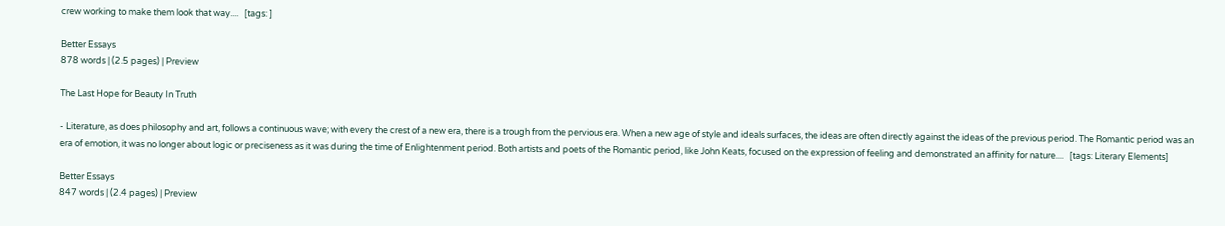crew working to make them look that way....   [tags: ]

Better Essays
878 words | (2.5 pages) | Preview

The Last Hope for Beauty In Truth

- Literature, as does philosophy and art, follows a continuous wave; with every the crest of a new era, there is a trough from the pervious era. When a new age of style and ideals surfaces, the ideas are often directly against the ideas of the previous period. The Romantic period was an era of emotion, it was no longer about logic or preciseness as it was during the time of Enlightenment period. Both artists and poets of the Romantic period, like John Keats, focused on the expression of feeling and demonstrated an affinity for nature....   [tags: Literary Elements]

Better Essays
847 words | (2.4 pages) | Preview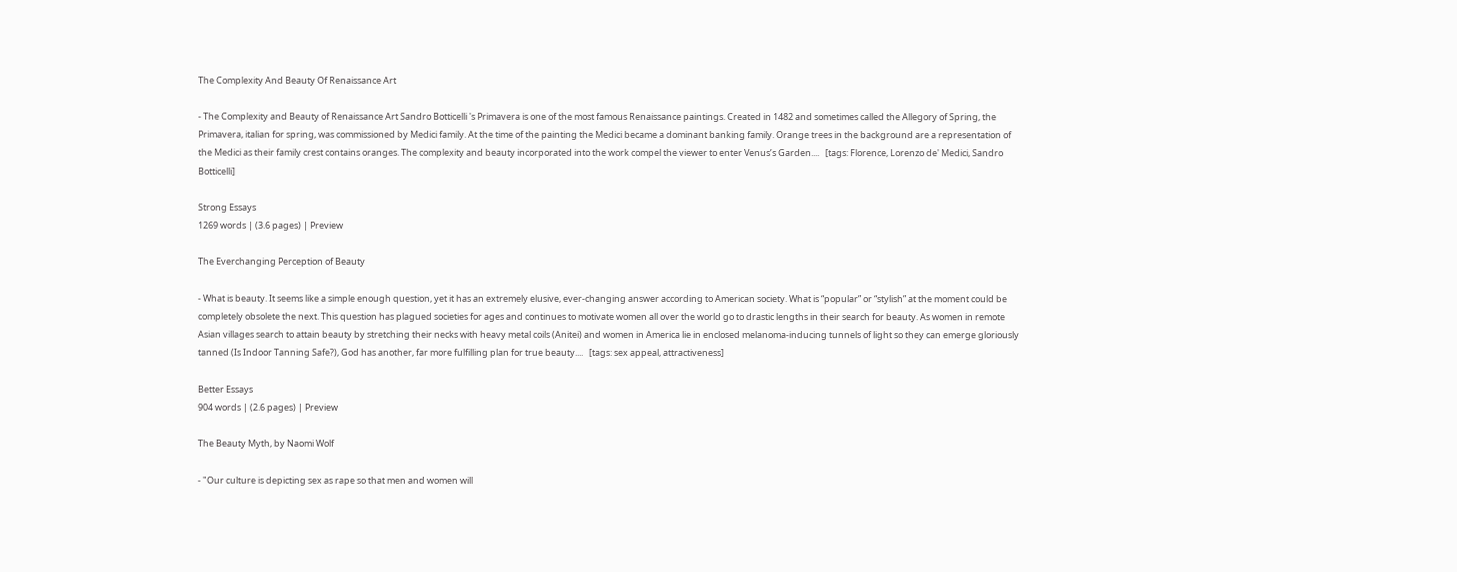The Complexity And Beauty Of Renaissance Art

- The Complexity and Beauty of Renaissance Art Sandro Botticelli 's Primavera is one of the most famous Renaissance paintings. Created in 1482 and sometimes called the Allegory of Spring, the Primavera, italian for spring, was commissioned by Medici family. At the time of the painting the Medici became a dominant banking family. Orange trees in the background are a representation of the Medici as their family crest contains oranges. The complexity and beauty incorporated into the work compel the viewer to enter Venus’s Garden....   [tags: Florence, Lorenzo de' Medici, Sandro Botticelli]

Strong Essays
1269 words | (3.6 pages) | Preview

The Everchanging Perception of Beauty

- What is beauty. It seems like a simple enough question, yet it has an extremely elusive, ever-changing answer according to American society. What is “popular” or “stylish” at the moment could be completely obsolete the next. This question has plagued societies for ages and continues to motivate women all over the world go to drastic lengths in their search for beauty. As women in remote Asian villages search to attain beauty by stretching their necks with heavy metal coils (Anitei) and women in America lie in enclosed melanoma-inducing tunnels of light so they can emerge gloriously tanned (Is Indoor Tanning Safe?), God has another, far more fulfilling plan for true beauty....   [tags: sex appeal, attractiveness]

Better Essays
904 words | (2.6 pages) | Preview

The Beauty Myth, by Naomi Wolf

- "Our culture is depicting sex as rape so that men and women will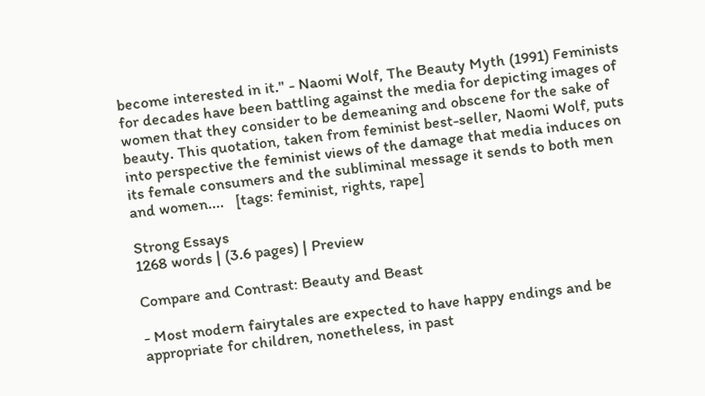become interested in it." - Naomi Wolf, The Beauty Myth (1991) Feminists for decades have been battling against the media for depicting images of women that they consider to be demeaning and obscene for the sake of beauty. This quotation, taken from feminist best-seller, Naomi Wolf, puts into perspective the feminist views of the damage that media induces on its female consumers and the subliminal message it sends to both men and women....   [tags: feminist, rights, rape]

Strong Essays
1268 words | (3.6 pages) | Preview

Compare and Contrast: Beauty and Beast

- Most modern fairytales are expected to have happy endings and be appropriate for children, nonetheless, in past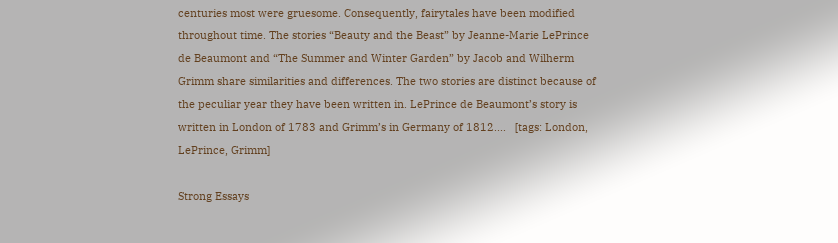centuries most were gruesome. Consequently, fairytales have been modified throughout time. The stories “Beauty and the Beast” by Jeanne-Marie LePrince de Beaumont and “The Summer and Winter Garden” by Jacob and Wilherm Grimm share similarities and differences. The two stories are distinct because of the peculiar year they have been written in. LePrince de Beaumont’s story is written in London of 1783 and Grimm’s in Germany of 1812....   [tags: London, LePrince, Grimm]

Strong Essays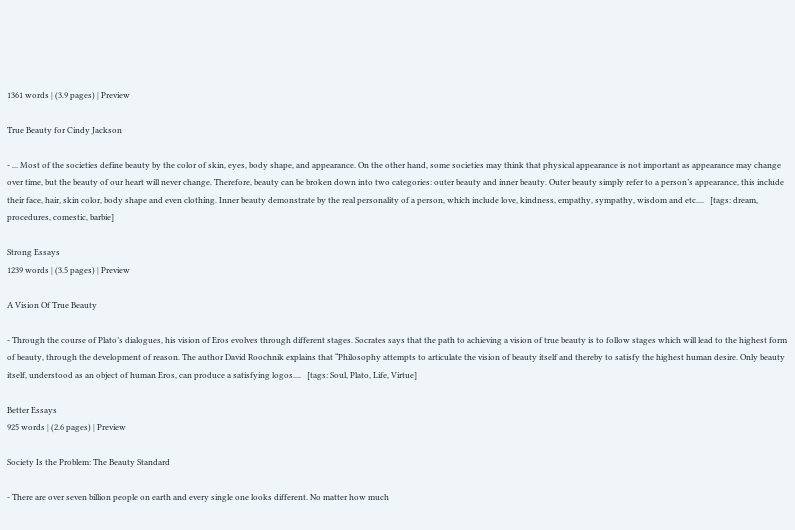1361 words | (3.9 pages) | Preview

True Beauty for Cindy Jackson

- ... Most of the societies define beauty by the color of skin, eyes, body shape, and appearance. On the other hand, some societies may think that physical appearance is not important as appearance may change over time, but the beauty of our heart will never change. Therefore, beauty can be broken down into two categories: outer beauty and inner beauty. Outer beauty simply refer to a person’s appearance, this include their face, hair, skin color, body shape and even clothing. Inner beauty demonstrate by the real personality of a person, which include love, kindness, empathy, sympathy, wisdom and etc....   [tags: dream, procedures, comestic, barbie]

Strong Essays
1239 words | (3.5 pages) | Preview

A Vision Of True Beauty

- Through the course of Plato’s dialogues, his vision of Eros evolves through different stages. Socrates says that the path to achieving a vision of true beauty is to follow stages which will lead to the highest form of beauty, through the development of reason. The author David Roochnik explains that “Philosophy attempts to articulate the vision of beauty itself and thereby to satisfy the highest human desire. Only beauty itself, understood as an object of human Eros, can produce a satisfying logos....   [tags: Soul, Plato, Life, Virtue]

Better Essays
925 words | (2.6 pages) | Preview

Society Is the Problem: The Beauty Standard

- There are over seven billion people on earth and every single one looks different. No matter how much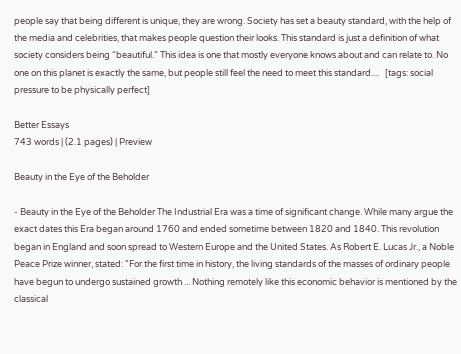people say that being different is unique, they are wrong. Society has set a beauty standard, with the help of the media and celebrities, that makes people question their looks. This standard is just a definition of what society considers being “beautiful.” This idea is one that mostly everyone knows about and can relate to. No one on this planet is exactly the same, but people still feel the need to meet this standard....   [tags: social pressure to be physically perfect]

Better Essays
743 words | (2.1 pages) | Preview

Beauty in the Eye of the Beholder

- Beauty in the Eye of the Beholder The Industrial Era was a time of significant change. While many argue the exact dates this Era began around 1760 and ended sometime between 1820 and 1840. This revolution began in England and soon spread to Western Europe and the United States. As Robert E. Lucas Jr., a Noble Peace Prize winner, stated: "For the first time in history, the living standards of the masses of ordinary people have begun to undergo sustained growth ... Nothing remotely like this economic behavior is mentioned by the classical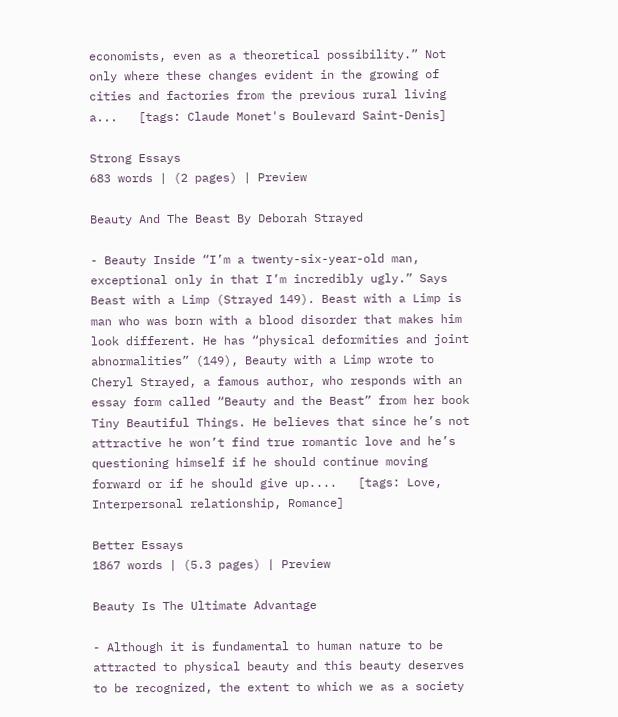economists, even as a theoretical possibility.” Not only where these changes evident in the growing of cities and factories from the previous rural living a...   [tags: Claude Monet's Boulevard Saint-Denis]

Strong Essays
683 words | (2 pages) | Preview

Beauty And The Beast By Deborah Strayed

- Beauty Inside “I’m a twenty-six-year-old man, exceptional only in that I’m incredibly ugly.” Says Beast with a Limp (Strayed 149). Beast with a Limp is man who was born with a blood disorder that makes him look different. He has “physical deformities and joint abnormalities” (149), Beauty with a Limp wrote to Cheryl Strayed, a famous author, who responds with an essay form called “Beauty and the Beast” from her book Tiny Beautiful Things. He believes that since he’s not attractive he won’t find true romantic love and he’s questioning himself if he should continue moving forward or if he should give up....   [tags: Love, Interpersonal relationship, Romance]

Better Essays
1867 words | (5.3 pages) | Preview

Beauty Is The Ultimate Advantage

- Although it is fundamental to human nature to be attracted to physical beauty and this beauty deserves to be recognized, the extent to which we as a society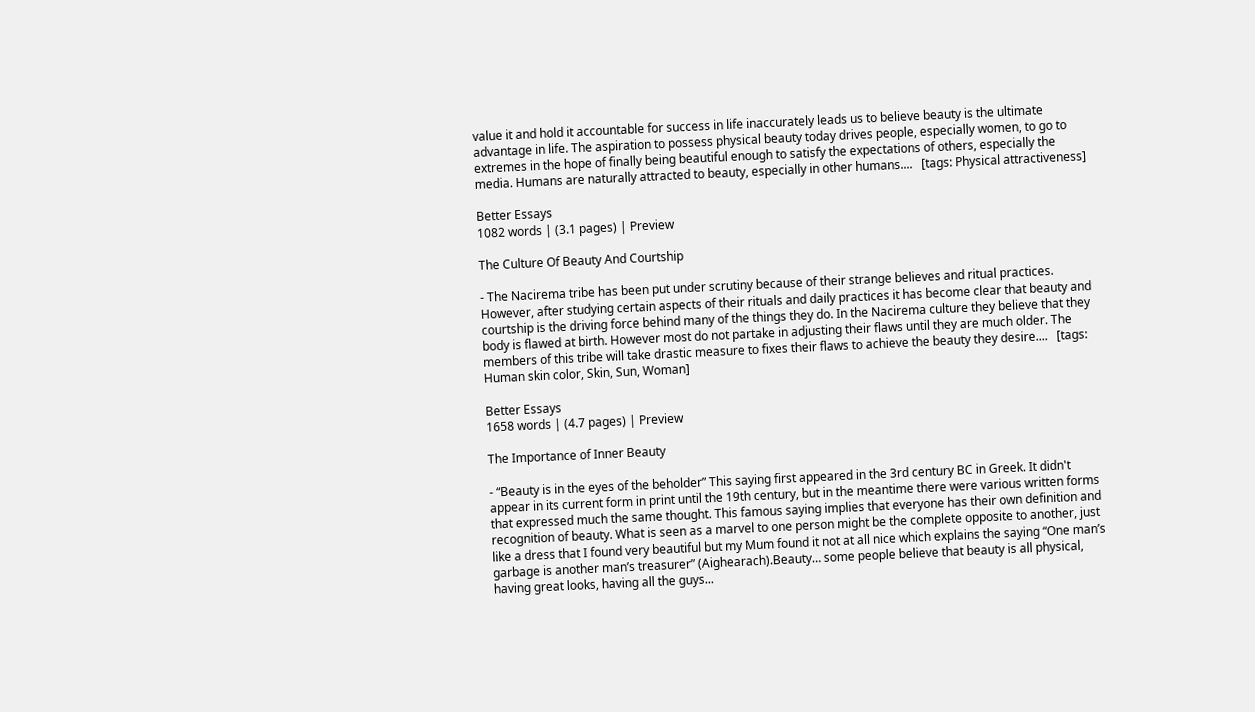value it and hold it accountable for success in life inaccurately leads us to believe beauty is the ultimate advantage in life. The aspiration to possess physical beauty today drives people, especially women, to go to extremes in the hope of finally being beautiful enough to satisfy the expectations of others, especially the media. Humans are naturally attracted to beauty, especially in other humans....   [tags: Physical attractiveness]

Better Essays
1082 words | (3.1 pages) | Preview

The Culture Of Beauty And Courtship

- The Nacirema tribe has been put under scrutiny because of their strange believes and ritual practices. However, after studying certain aspects of their rituals and daily practices it has become clear that beauty and courtship is the driving force behind many of the things they do. In the Nacirema culture they believe that they body is flawed at birth. However most do not partake in adjusting their flaws until they are much older. The members of this tribe will take drastic measure to fixes their flaws to achieve the beauty they desire....   [tags: Human skin color, Skin, Sun, Woman]

Better Essays
1658 words | (4.7 pages) | Preview

The Importance of Inner Beauty

- “Beauty is in the eyes of the beholder” This saying first appeared in the 3rd century BC in Greek. It didn't appear in its current form in print until the 19th century, but in the meantime there were various written forms that expressed much the same thought. This famous saying implies that everyone has their own definition and recognition of beauty. What is seen as a marvel to one person might be the complete opposite to another, just like a dress that I found very beautiful but my Mum found it not at all nice which explains the saying “One man’s garbage is another man’s treasurer” (Aighearach).Beauty… some people believe that beauty is all physical, having great looks, having all the guys...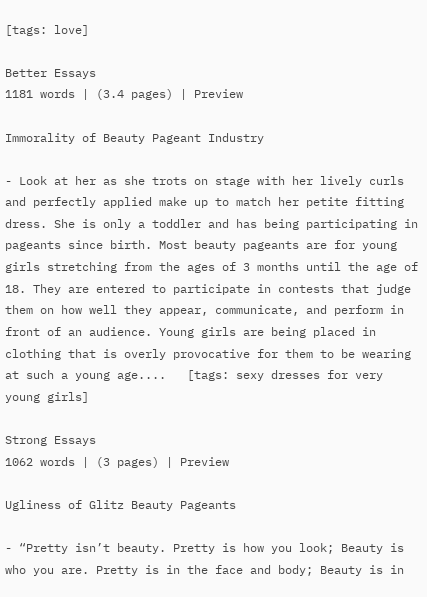[tags: love]

Better Essays
1181 words | (3.4 pages) | Preview

Immorality of Beauty Pageant Industry

- Look at her as she trots on stage with her lively curls and perfectly applied make up to match her petite fitting dress. She is only a toddler and has being participating in pageants since birth. Most beauty pageants are for young girls stretching from the ages of 3 months until the age of 18. They are entered to participate in contests that judge them on how well they appear, communicate, and perform in front of an audience. Young girls are being placed in clothing that is overly provocative for them to be wearing at such a young age....   [tags: sexy dresses for very young girls]

Strong Essays
1062 words | (3 pages) | Preview

Ugliness of Glitz Beauty Pageants

- “Pretty isn’t beauty. Pretty is how you look; Beauty is who you are. Pretty is in the face and body; Beauty is in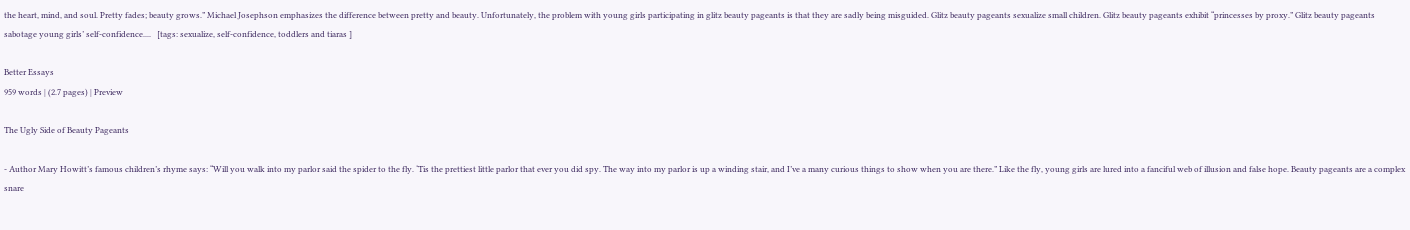the heart, mind, and soul. Pretty fades; beauty grows.” Michael Josephson emphasizes the difference between pretty and beauty. Unfortunately, the problem with young girls participating in glitz beauty pageants is that they are sadly being misguided. Glitz beauty pageants sexualize small children. Glitz beauty pageants exhibit “princesses by proxy.” Glitz beauty pageants sabotage young girls’ self-confidence....   [tags: sexualize, self-confidence, toddlers and tiaras ]

Better Essays
959 words | (2.7 pages) | Preview

The Ugly Side of Beauty Pageants

- Author Mary Howitt’s famous children’s rhyme says: “Will you walk into my parlor said the spider to the fly. ‘Tis the prettiest little parlor that ever you did spy. The way into my parlor is up a winding stair, and I’ve a many curious things to show when you are there.” Like the fly, young girls are lured into a fanciful web of illusion and false hope. Beauty pageants are a complex snare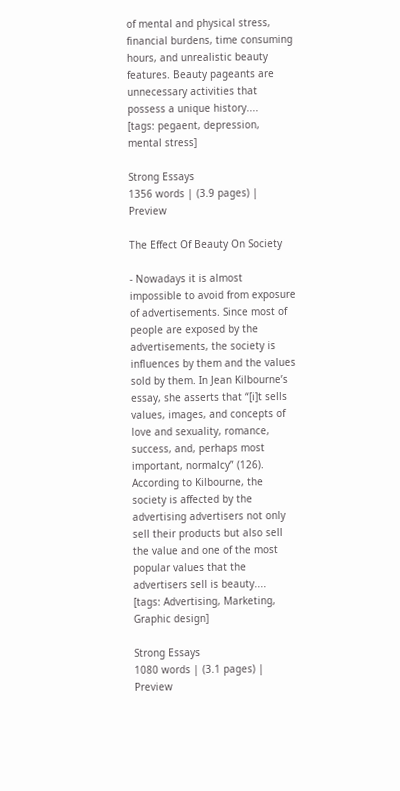of mental and physical stress, financial burdens, time consuming hours, and unrealistic beauty features. Beauty pageants are unnecessary activities that possess a unique history....   [tags: pegaent, depression, mental stress]

Strong Essays
1356 words | (3.9 pages) | Preview

The Effect Of Beauty On Society

- Nowadays it is almost impossible to avoid from exposure of advertisements. Since most of people are exposed by the advertisements, the society is influences by them and the values sold by them. In Jean Kilbourne’s essay, she asserts that “[i]t sells values, images, and concepts of love and sexuality, romance, success, and, perhaps most important, normalcy” (126). According to Kilbourne, the society is affected by the advertising advertisers not only sell their products but also sell the value and one of the most popular values that the advertisers sell is beauty....   [tags: Advertising, Marketing, Graphic design]

Strong Essays
1080 words | (3.1 pages) | Preview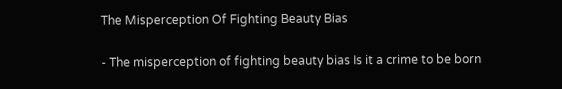The Misperception Of Fighting Beauty Bias

- The misperception of fighting beauty bias Is it a crime to be born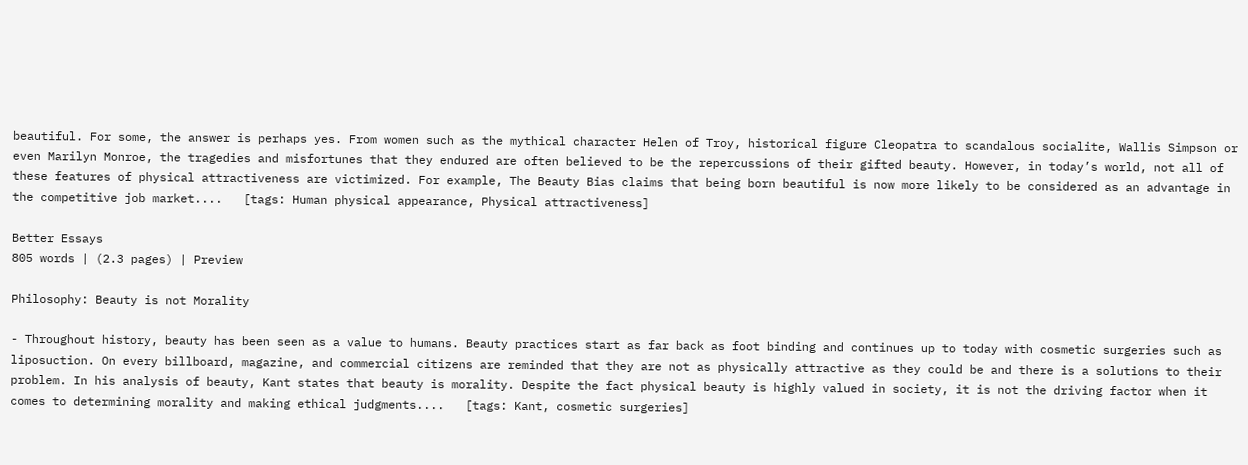beautiful. For some, the answer is perhaps yes. From women such as the mythical character Helen of Troy, historical figure Cleopatra to scandalous socialite, Wallis Simpson or even Marilyn Monroe, the tragedies and misfortunes that they endured are often believed to be the repercussions of their gifted beauty. However, in today’s world, not all of these features of physical attractiveness are victimized. For example, The Beauty Bias claims that being born beautiful is now more likely to be considered as an advantage in the competitive job market....   [tags: Human physical appearance, Physical attractiveness]

Better Essays
805 words | (2.3 pages) | Preview

Philosophy: Beauty is not Morality

- Throughout history, beauty has been seen as a value to humans. Beauty practices start as far back as foot binding and continues up to today with cosmetic surgeries such as liposuction. On every billboard, magazine, and commercial citizens are reminded that they are not as physically attractive as they could be and there is a solutions to their problem. In his analysis of beauty, Kant states that beauty is morality. Despite the fact physical beauty is highly valued in society, it is not the driving factor when it comes to determining morality and making ethical judgments....   [tags: Kant, cosmetic surgeries]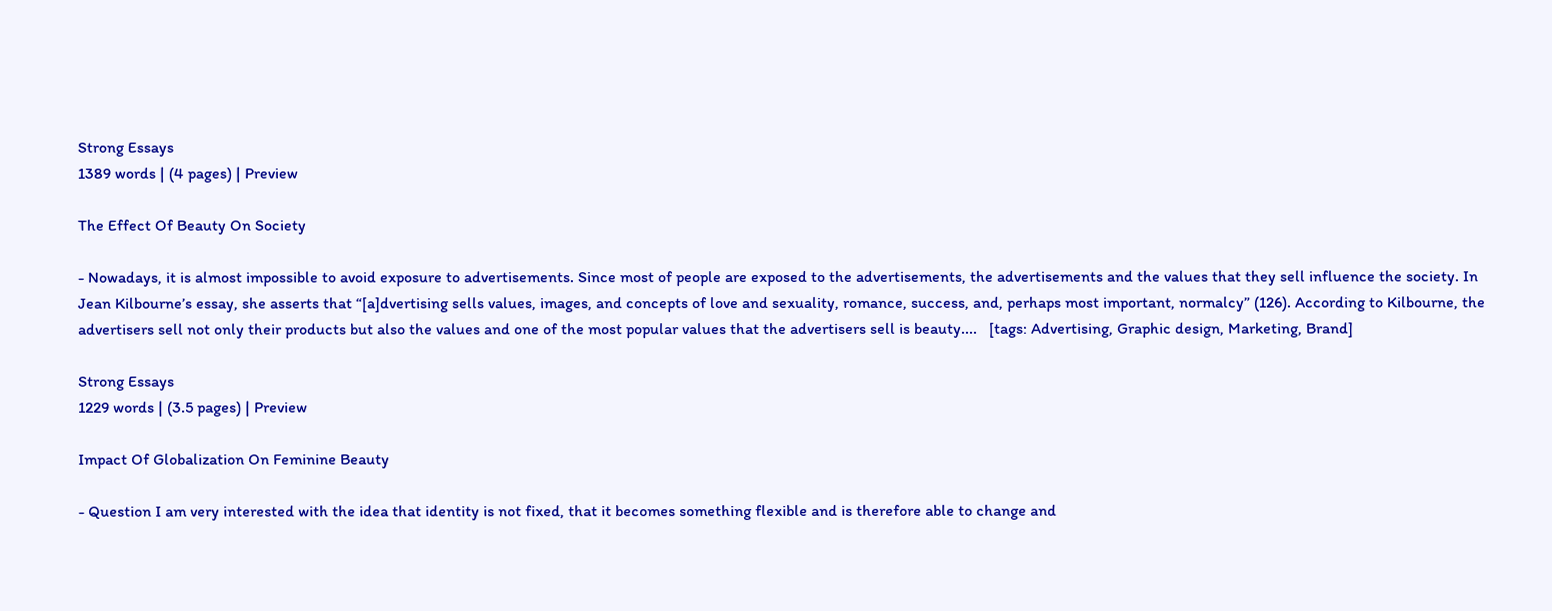Strong Essays
1389 words | (4 pages) | Preview

The Effect Of Beauty On Society

- Nowadays, it is almost impossible to avoid exposure to advertisements. Since most of people are exposed to the advertisements, the advertisements and the values that they sell influence the society. In Jean Kilbourne’s essay, she asserts that “[a]dvertising sells values, images, and concepts of love and sexuality, romance, success, and, perhaps most important, normalcy” (126). According to Kilbourne, the advertisers sell not only their products but also the values and one of the most popular values that the advertisers sell is beauty....   [tags: Advertising, Graphic design, Marketing, Brand]

Strong Essays
1229 words | (3.5 pages) | Preview

Impact Of Globalization On Feminine Beauty

- Question I am very interested with the idea that identity is not fixed, that it becomes something flexible and is therefore able to change and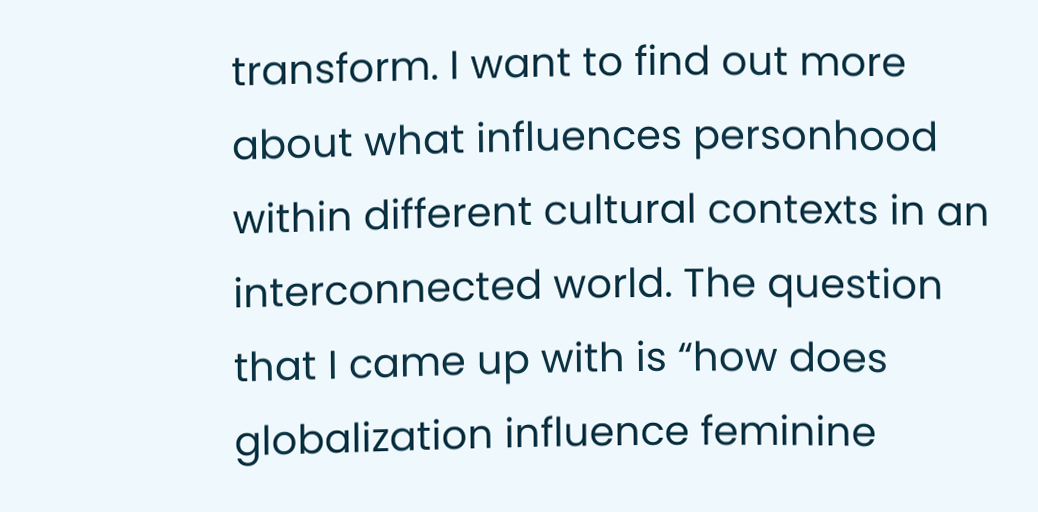transform. I want to find out more about what influences personhood within different cultural contexts in an interconnected world. The question that I came up with is “how does globalization influence feminine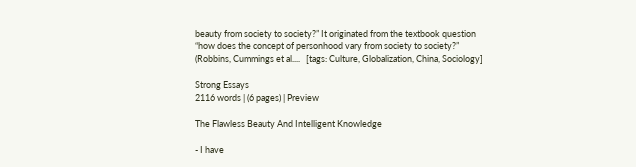beauty from society to society?” It originated from the textbook question “how does the concept of personhood vary from society to society?” (Robbins, Cummings et al....   [tags: Culture, Globalization, China, Sociology]

Strong Essays
2116 words | (6 pages) | Preview

The Flawless Beauty And Intelligent Knowledge

- I have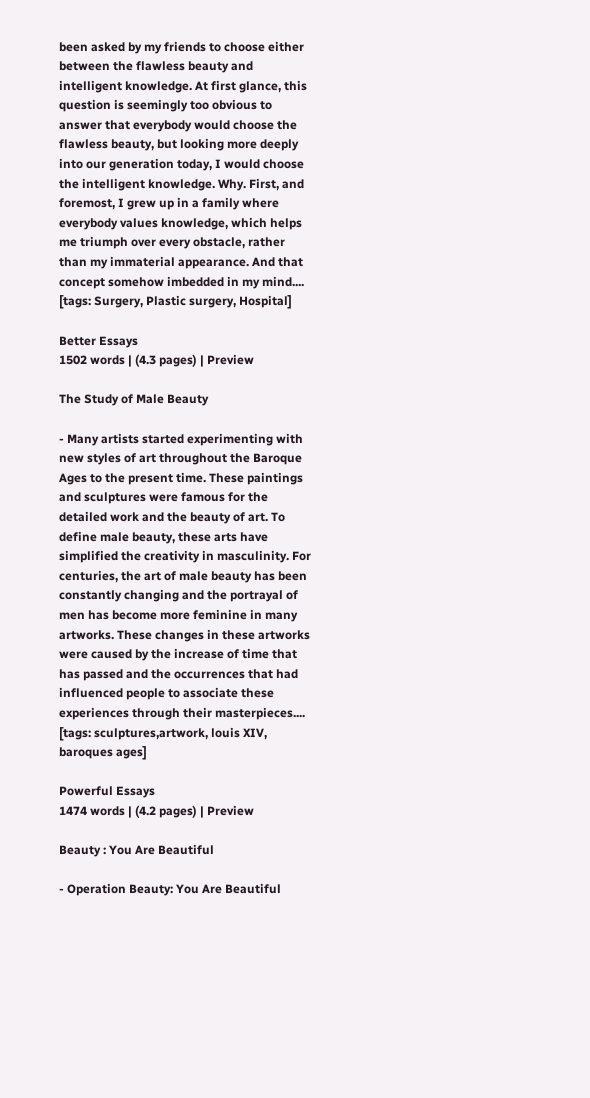been asked by my friends to choose either between the flawless beauty and intelligent knowledge. At first glance, this question is seemingly too obvious to answer that everybody would choose the flawless beauty, but looking more deeply into our generation today, I would choose the intelligent knowledge. Why. First, and foremost, I grew up in a family where everybody values knowledge, which helps me triumph over every obstacle, rather than my immaterial appearance. And that concept somehow imbedded in my mind....   [tags: Surgery, Plastic surgery, Hospital]

Better Essays
1502 words | (4.3 pages) | Preview

The Study of Male Beauty

- Many artists started experimenting with new styles of art throughout the Baroque Ages to the present time. These paintings and sculptures were famous for the detailed work and the beauty of art. To define male beauty, these arts have simplified the creativity in masculinity. For centuries, the art of male beauty has been constantly changing and the portrayal of men has become more feminine in many artworks. These changes in these artworks were caused by the increase of time that has passed and the occurrences that had influenced people to associate these experiences through their masterpieces....   [tags: sculptures,artwork, louis XIV, baroques ages]

Powerful Essays
1474 words | (4.2 pages) | Preview

Beauty : You Are Beautiful

- Operation Beauty: You Are Beautiful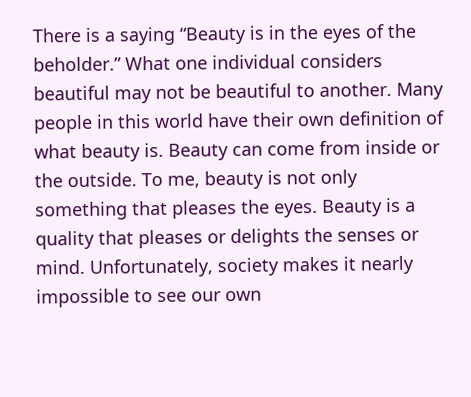There is a saying “Beauty is in the eyes of the beholder.” What one individual considers beautiful may not be beautiful to another. Many people in this world have their own definition of what beauty is. Beauty can come from inside or the outside. To me, beauty is not only something that pleases the eyes. Beauty is a quality that pleases or delights the senses or mind. Unfortunately, society makes it nearly impossible to see our own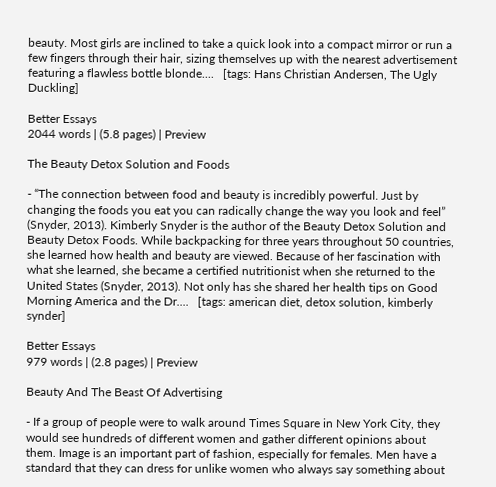beauty. Most girls are inclined to take a quick look into a compact mirror or run a few fingers through their hair, sizing themselves up with the nearest advertisement featuring a flawless bottle blonde....   [tags: Hans Christian Andersen, The Ugly Duckling]

Better Essays
2044 words | (5.8 pages) | Preview

The Beauty Detox Solution and Foods

- “The connection between food and beauty is incredibly powerful. Just by changing the foods you eat you can radically change the way you look and feel” (Snyder, 2013). Kimberly Snyder is the author of the Beauty Detox Solution and Beauty Detox Foods. While backpacking for three years throughout 50 countries, she learned how health and beauty are viewed. Because of her fascination with what she learned, she became a certified nutritionist when she returned to the United States (Snyder, 2013). Not only has she shared her health tips on Good Morning America and the Dr....   [tags: american diet, detox solution, kimberly synder]

Better Essays
979 words | (2.8 pages) | Preview

Beauty And The Beast Of Advertising

- If a group of people were to walk around Times Square in New York City, they would see hundreds of different women and gather different opinions about them. Image is an important part of fashion, especially for females. Men have a standard that they can dress for unlike women who always say something about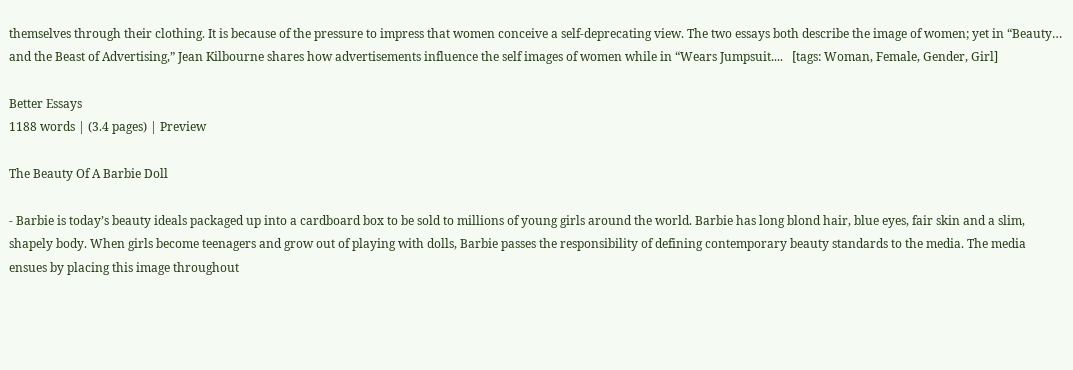themselves through their clothing. It is because of the pressure to impress that women conceive a self-deprecating view. The two essays both describe the image of women; yet in “Beauty… and the Beast of Advertising,” Jean Kilbourne shares how advertisements influence the self images of women while in “Wears Jumpsuit....   [tags: Woman, Female, Gender, Girl]

Better Essays
1188 words | (3.4 pages) | Preview

The Beauty Of A Barbie Doll

- Barbie is today’s beauty ideals packaged up into a cardboard box to be sold to millions of young girls around the world. Barbie has long blond hair, blue eyes, fair skin and a slim, shapely body. When girls become teenagers and grow out of playing with dolls, Barbie passes the responsibility of defining contemporary beauty standards to the media. The media ensues by placing this image throughout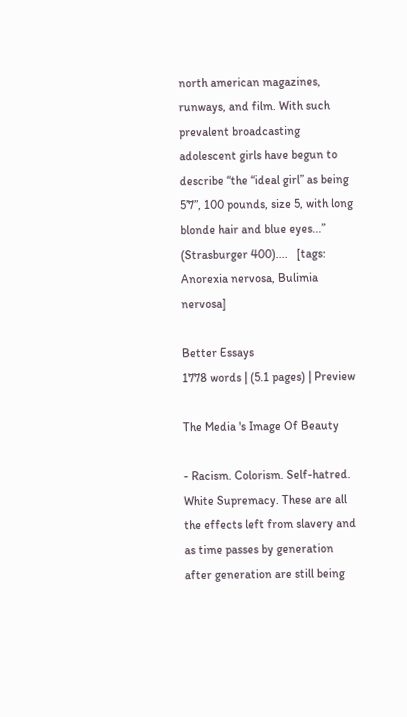north american magazines, runways, and film. With such prevalent broadcasting adolescent girls have begun to describe “the “ideal girl” as being 5’7”, 100 pounds, size 5, with long blonde hair and blue eyes...” (Strasburger 400)....   [tags: Anorexia nervosa, Bulimia nervosa]

Better Essays
1778 words | (5.1 pages) | Preview

The Media 's Image Of Beauty

- Racism. Colorism. Self-hatred. White Supremacy. These are all the effects left from slavery and as time passes by generation after generation are still being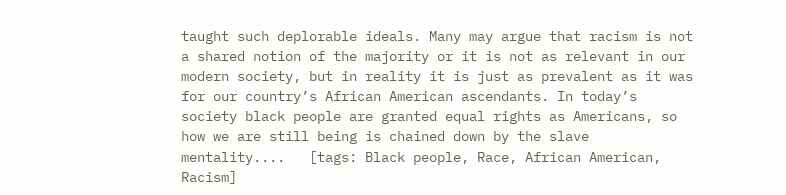taught such deplorable ideals. Many may argue that racism is not a shared notion of the majority or it is not as relevant in our modern society, but in reality it is just as prevalent as it was for our country’s African American ascendants. In today’s society black people are granted equal rights as Americans, so how we are still being is chained down by the slave mentality....   [tags: Black people, Race, African American, Racism]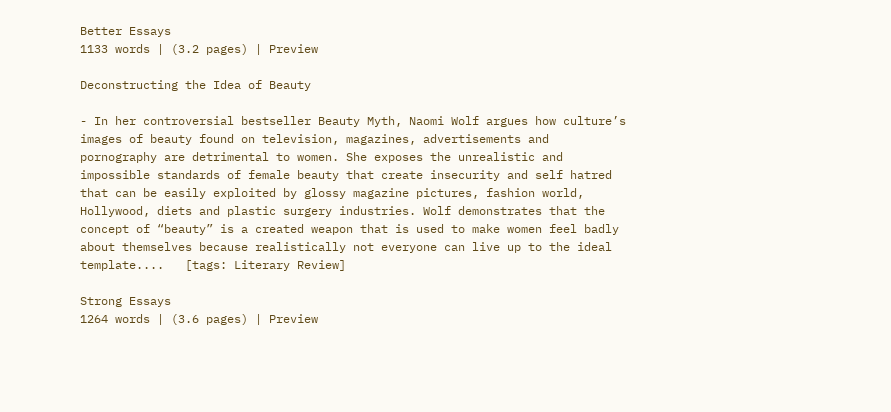Better Essays
1133 words | (3.2 pages) | Preview

Deconstructing the Idea of Beauty

- In her controversial bestseller Beauty Myth, Naomi Wolf argues how culture’s images of beauty found on television, magazines, advertisements and pornography are detrimental to women. She exposes the unrealistic and impossible standards of female beauty that create insecurity and self hatred that can be easily exploited by glossy magazine pictures, fashion world, Hollywood, diets and plastic surgery industries. Wolf demonstrates that the concept of “beauty” is a created weapon that is used to make women feel badly about themselves because realistically not everyone can live up to the ideal template....   [tags: Literary Review]

Strong Essays
1264 words | (3.6 pages) | Preview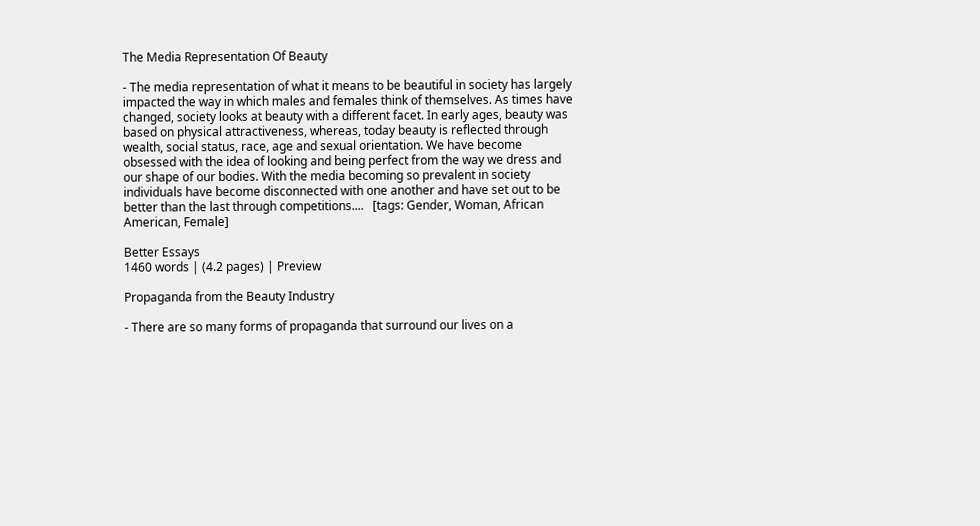The Media Representation Of Beauty

- The media representation of what it means to be beautiful in society has largely impacted the way in which males and females think of themselves. As times have changed, society looks at beauty with a different facet. In early ages, beauty was based on physical attractiveness, whereas, today beauty is reflected through wealth, social status, race, age and sexual orientation. We have become obsessed with the idea of looking and being perfect from the way we dress and our shape of our bodies. With the media becoming so prevalent in society individuals have become disconnected with one another and have set out to be better than the last through competitions....   [tags: Gender, Woman, African American, Female]

Better Essays
1460 words | (4.2 pages) | Preview

Propaganda from the Beauty Industry

- There are so many forms of propaganda that surround our lives on a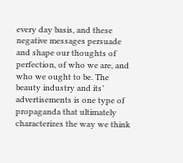every day basis, and these negative messages persuade and shape our thoughts of perfection, of who we are, and who we ought to be. The beauty industry and its’ advertisements is one type of propaganda that ultimately characterizes the way we think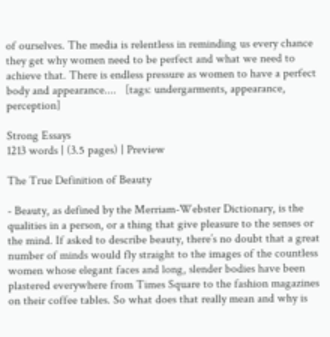of ourselves. The media is relentless in reminding us every chance they get why women need to be perfect and what we need to achieve that. There is endless pressure as women to have a perfect body and appearance....   [tags: undergarments, appearance, perception]

Strong Essays
1213 words | (3.5 pages) | Preview

The True Definition of Beauty

- Beauty, as defined by the Merriam-Webster Dictionary, is the qualities in a person, or a thing that give pleasure to the senses or the mind. If asked to describe beauty, there’s no doubt that a great number of minds would fly straight to the images of the countless women whose elegant faces and long, slender bodies have been plastered everywhere from Times Square to the fashion magazines on their coffee tables. So what does that really mean and why is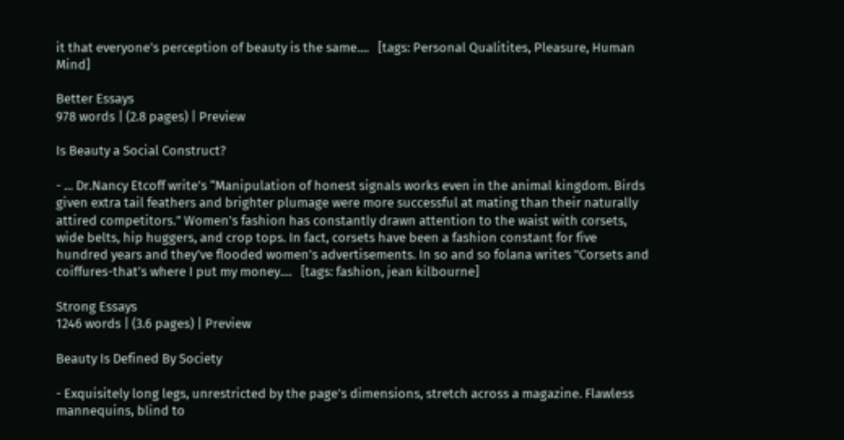it that everyone’s perception of beauty is the same....   [tags: Personal Qualitites, Pleasure, Human Mind]

Better Essays
978 words | (2.8 pages) | Preview

Is Beauty a Social Construct?

- ... Dr.Nancy Etcoff write’s “Manipulation of honest signals works even in the animal kingdom. Birds given extra tail feathers and brighter plumage were more successful at mating than their naturally attired competitors.” Women's fashion has constantly drawn attention to the waist with corsets, wide belts, hip huggers, and crop tops. In fact, corsets have been a fashion constant for five hundred years and they’ve flooded women’s advertisements. In so and so folana writes "Corsets and coiffures-that’s where I put my money....   [tags: fashion, jean kilbourne]

Strong Essays
1246 words | (3.6 pages) | Preview

Beauty Is Defined By Society

- Exquisitely long legs, unrestricted by the page’s dimensions, stretch across a magazine. Flawless mannequins, blind to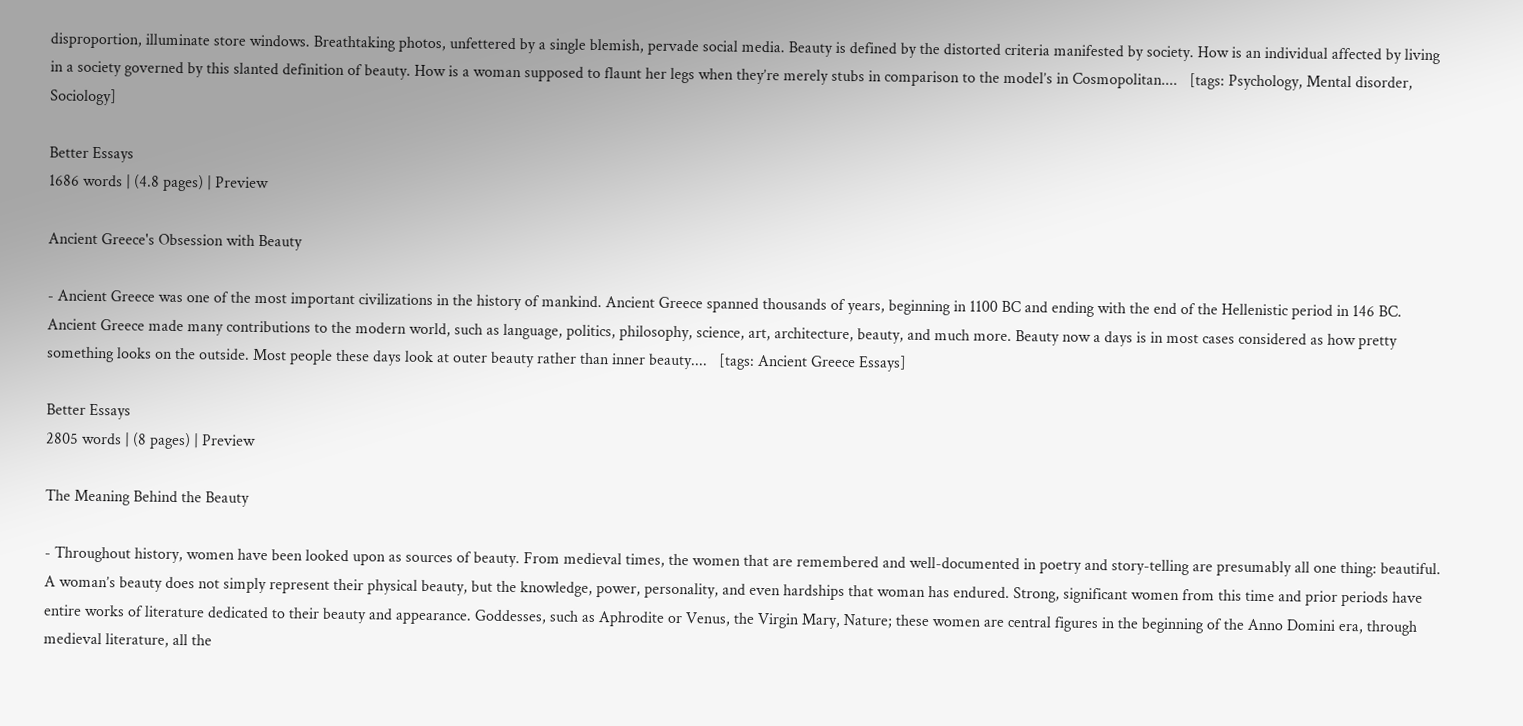disproportion, illuminate store windows. Breathtaking photos, unfettered by a single blemish, pervade social media. Beauty is defined by the distorted criteria manifested by society. How is an individual affected by living in a society governed by this slanted definition of beauty. How is a woman supposed to flaunt her legs when they’re merely stubs in comparison to the model’s in Cosmopolitan....   [tags: Psychology, Mental disorder, Sociology]

Better Essays
1686 words | (4.8 pages) | Preview

Ancient Greece's Obsession with Beauty

- Ancient Greece was one of the most important civilizations in the history of mankind. Ancient Greece spanned thousands of years, beginning in 1100 BC and ending with the end of the Hellenistic period in 146 BC. Ancient Greece made many contributions to the modern world, such as language, politics, philosophy, science, art, architecture, beauty, and much more. Beauty now a days is in most cases considered as how pretty something looks on the outside. Most people these days look at outer beauty rather than inner beauty....   [tags: Ancient Greece Essays]

Better Essays
2805 words | (8 pages) | Preview

The Meaning Behind the Beauty

- Throughout history, women have been looked upon as sources of beauty. From medieval times, the women that are remembered and well-documented in poetry and story-telling are presumably all one thing: beautiful. A woman’s beauty does not simply represent their physical beauty, but the knowledge, power, personality, and even hardships that woman has endured. Strong, significant women from this time and prior periods have entire works of literature dedicated to their beauty and appearance. Goddesses, such as Aphrodite or Venus, the Virgin Mary, Nature; these women are central figures in the beginning of the Anno Domini era, through medieval literature, all the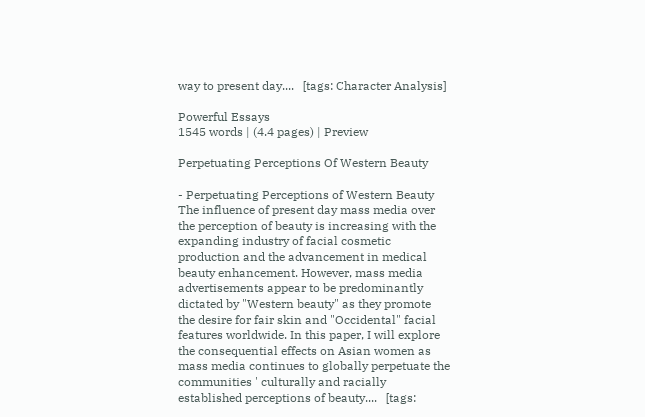way to present day....   [tags: Character Analysis]

Powerful Essays
1545 words | (4.4 pages) | Preview

Perpetuating Perceptions Of Western Beauty

- Perpetuating Perceptions of Western Beauty The influence of present day mass media over the perception of beauty is increasing with the expanding industry of facial cosmetic production and the advancement in medical beauty enhancement. However, mass media advertisements appear to be predominantly dictated by "Western beauty" as they promote the desire for fair skin and "Occidental" facial features worldwide. In this paper, I will explore the consequential effects on Asian women as mass media continues to globally perpetuate the communities ' culturally and racially established perceptions of beauty....   [tags: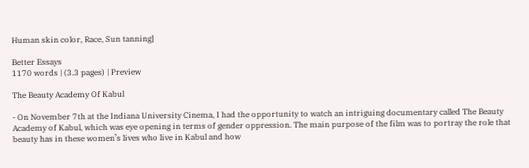Human skin color, Race, Sun tanning]

Better Essays
1170 words | (3.3 pages) | Preview

The Beauty Academy Of Kabul

- On November 7th at the Indiana University Cinema, I had the opportunity to watch an intriguing documentary called The Beauty Academy of Kabul, which was eye opening in terms of gender oppression. The main purpose of the film was to portray the role that beauty has in these women’s lives who live in Kabul and how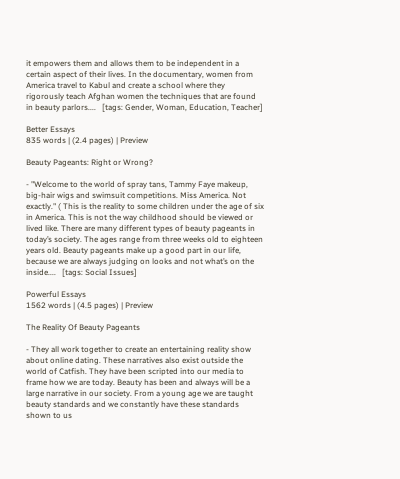it empowers them and allows them to be independent in a certain aspect of their lives. In the documentary, women from America travel to Kabul and create a school where they rigorously teach Afghan women the techniques that are found in beauty parlors....   [tags: Gender, Woman, Education, Teacher]

Better Essays
835 words | (2.4 pages) | Preview

Beauty Pageants: Right or Wrong?

- "Welcome to the world of spray tans, Tammy Faye makeup, big-hair wigs and swimsuit competitions. Miss America. Not exactly." ( This is the reality to some children under the age of six in America. This is not the way childhood should be viewed or lived like. There are many different types of beauty pageants in today’s society. The ages range from three weeks old to eighteen years old. Beauty pageants make up a good part in our life, because we are always judging on looks and not what’s on the inside....   [tags: Social Issues]

Powerful Essays
1562 words | (4.5 pages) | Preview

The Reality Of Beauty Pageants

- They all work together to create an entertaining reality show about online dating. These narratives also exist outside the world of Catfish. They have been scripted into our media to frame how we are today. Beauty has been and always will be a large narrative in our society. From a young age we are taught beauty standards and we constantly have these standards shown to us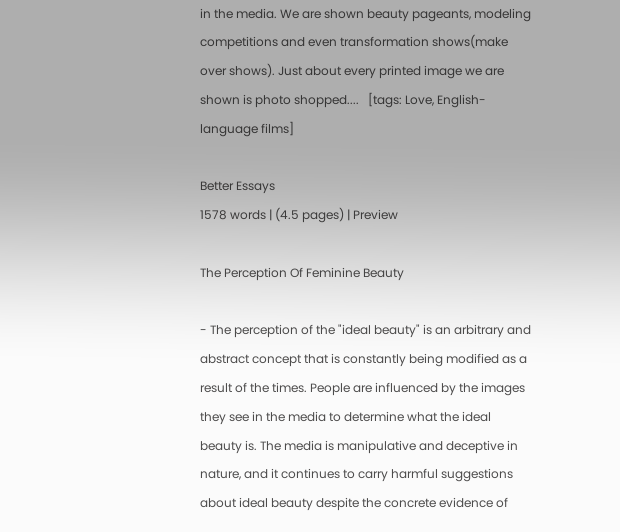in the media. We are shown beauty pageants, modeling competitions and even transformation shows(make over shows). Just about every printed image we are shown is photo shopped....   [tags: Love, English-language films]

Better Essays
1578 words | (4.5 pages) | Preview

The Perception Of Feminine Beauty

- The perception of the "ideal beauty" is an arbitrary and abstract concept that is constantly being modified as a result of the times. People are influenced by the images they see in the media to determine what the ideal beauty is. The media is manipulative and deceptive in nature, and it continues to carry harmful suggestions about ideal beauty despite the concrete evidence of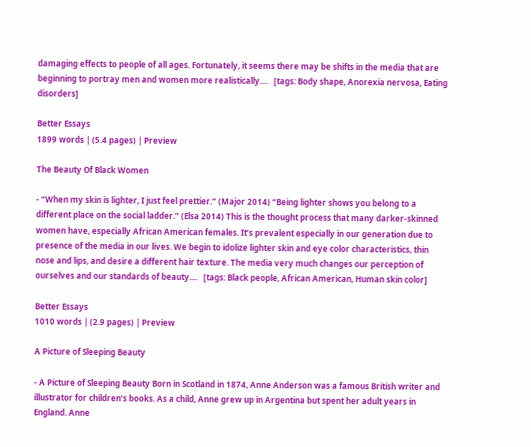damaging effects to people of all ages. Fortunately, it seems there may be shifts in the media that are beginning to portray men and women more realistically....   [tags: Body shape, Anorexia nervosa, Eating disorders]

Better Essays
1899 words | (5.4 pages) | Preview

The Beauty Of Black Women

- “When my skin is lighter, I just feel prettier.” (Major 2014) “Being lighter shows you belong to a different place on the social ladder.” (Elsa 2014) This is the thought process that many darker-skinned women have, especially African American females. It’s prevalent especially in our generation due to presence of the media in our lives. We begin to idolize lighter skin and eye color characteristics, thin nose and lips, and desire a different hair texture. The media very much changes our perception of ourselves and our standards of beauty....   [tags: Black people, African American, Human skin color]

Better Essays
1010 words | (2.9 pages) | Preview

A Picture of Sleeping Beauty

- A Picture of Sleeping Beauty Born in Scotland in 1874, Anne Anderson was a famous British writer and illustrator for children’s books. As a child, Anne grew up in Argentina but spent her adult years in England. Anne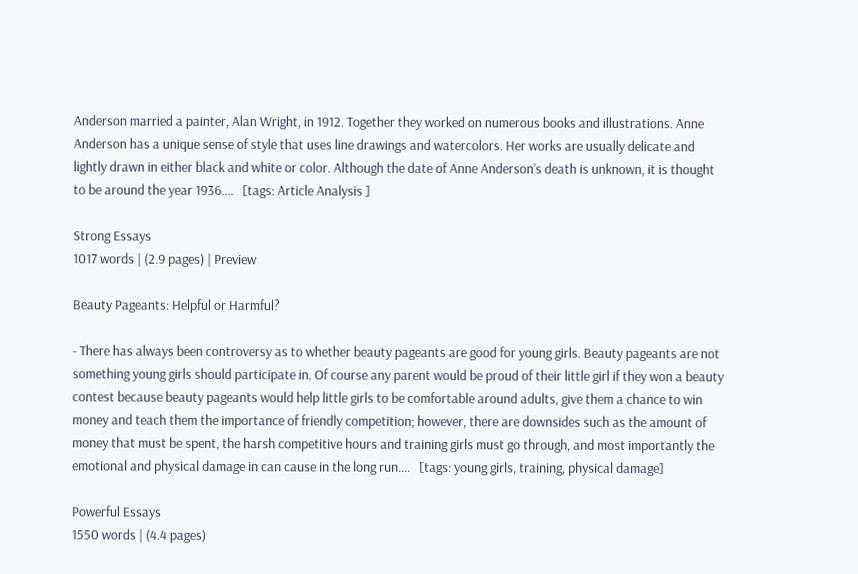Anderson married a painter, Alan Wright, in 1912. Together they worked on numerous books and illustrations. Anne Anderson has a unique sense of style that uses line drawings and watercolors. Her works are usually delicate and lightly drawn in either black and white or color. Although the date of Anne Anderson’s death is unknown, it is thought to be around the year 1936....   [tags: Article Analysis ]

Strong Essays
1017 words | (2.9 pages) | Preview

Beauty Pageants: Helpful or Harmful?

- There has always been controversy as to whether beauty pageants are good for young girls. Beauty pageants are not something young girls should participate in. Of course any parent would be proud of their little girl if they won a beauty contest because beauty pageants would help little girls to be comfortable around adults, give them a chance to win money and teach them the importance of friendly competition; however, there are downsides such as the amount of money that must be spent, the harsh competitive hours and training girls must go through, and most importantly the emotional and physical damage in can cause in the long run....   [tags: young girls, training, physical damage]

Powerful Essays
1550 words | (4.4 pages)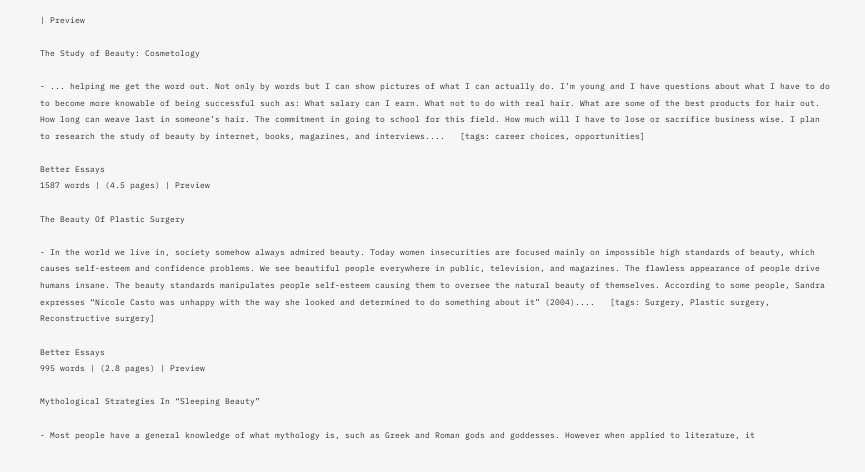| Preview

The Study of Beauty: Cosmetology

- ... helping me get the word out. Not only by words but I can show pictures of what I can actually do. I’m young and I have questions about what I have to do to become more knowable of being successful such as: What salary can I earn. What not to do with real hair. What are some of the best products for hair out. How long can weave last in someone’s hair. The commitment in going to school for this field. How much will I have to lose or sacrifice business wise. I plan to research the study of beauty by internet, books, magazines, and interviews....   [tags: career choices, opportunities]

Better Essays
1587 words | (4.5 pages) | Preview

The Beauty Of Plastic Surgery

- In the world we live in, society somehow always admired beauty. Today women insecurities are focused mainly on impossible high standards of beauty, which causes self-esteem and confidence problems. We see beautiful people everywhere in public, television, and magazines. The flawless appearance of people drive humans insane. The beauty standards manipulates people self-esteem causing them to oversee the natural beauty of themselves. According to some people, Sandra expresses “Nicole Casto was unhappy with the way she looked and determined to do something about it” (2004)....   [tags: Surgery, Plastic surgery, Reconstructive surgery]

Better Essays
995 words | (2.8 pages) | Preview

Mythological Strategies In “Sleeping Beauty”

- Most people have a general knowledge of what mythology is, such as Greek and Roman gods and goddesses. However when applied to literature, it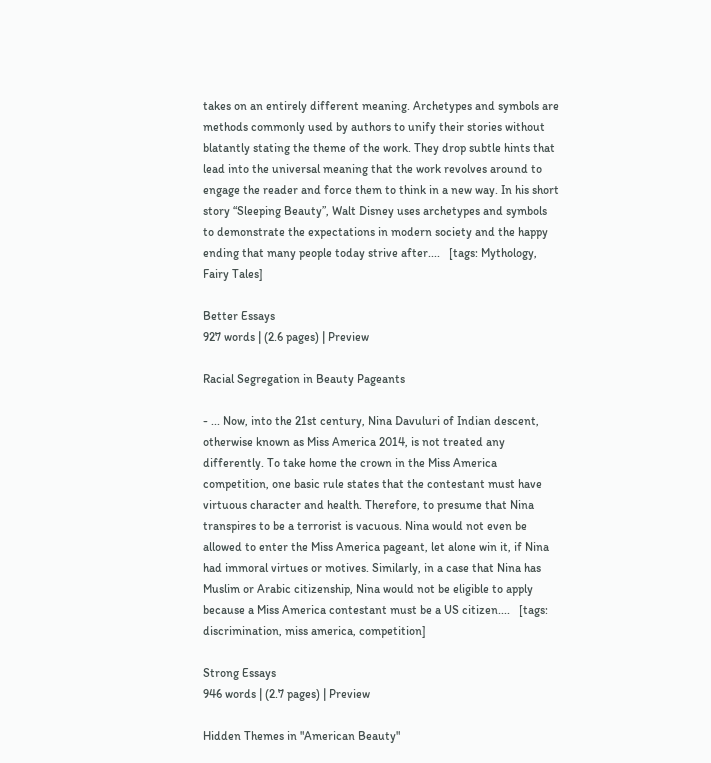takes on an entirely different meaning. Archetypes and symbols are methods commonly used by authors to unify their stories without blatantly stating the theme of the work. They drop subtle hints that lead into the universal meaning that the work revolves around to engage the reader and force them to think in a new way. In his short story “Sleeping Beauty”, Walt Disney uses archetypes and symbols to demonstrate the expectations in modern society and the happy ending that many people today strive after....   [tags: Mythology, Fairy Tales]

Better Essays
927 words | (2.6 pages) | Preview

Racial Segregation in Beauty Pageants

- ... Now, into the 21st century, Nina Davuluri of Indian descent, otherwise known as Miss America 2014, is not treated any differently. To take home the crown in the Miss America competition, one basic rule states that the contestant must have virtuous character and health. Therefore, to presume that Nina transpires to be a terrorist is vacuous. Nina would not even be allowed to enter the Miss America pageant, let alone win it, if Nina had immoral virtues or motives. Similarly, in a case that Nina has Muslim or Arabic citizenship, Nina would not be eligible to apply because a Miss America contestant must be a US citizen....   [tags: discrimination, miss america, competition]

Strong Essays
946 words | (2.7 pages) | Preview

Hidden Themes in "American Beauty"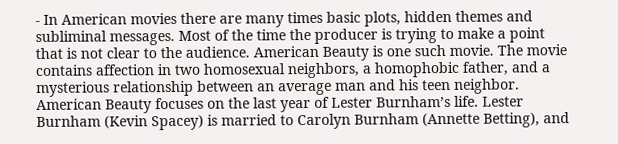- In American movies there are many times basic plots, hidden themes and subliminal messages. Most of the time the producer is trying to make a point that is not clear to the audience. American Beauty is one such movie. The movie contains affection in two homosexual neighbors, a homophobic father, and a mysterious relationship between an average man and his teen neighbor. American Beauty focuses on the last year of Lester Burnham’s life. Lester Burnham (Kevin Spacey) is married to Carolyn Burnham (Annette Betting), and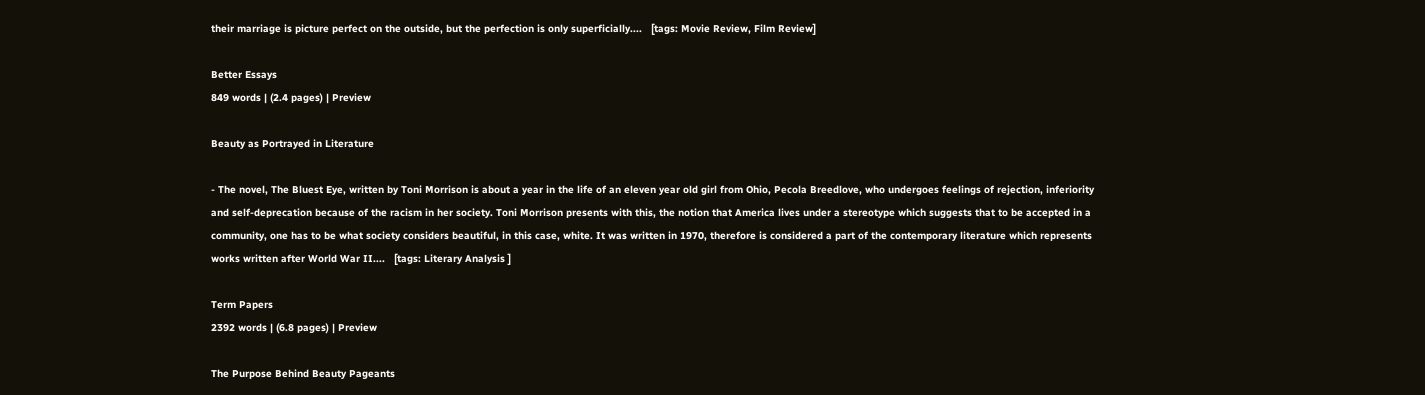their marriage is picture perfect on the outside, but the perfection is only superficially....   [tags: Movie Review, Film Review]

Better Essays
849 words | (2.4 pages) | Preview

Beauty as Portrayed in Literature

- The novel, The Bluest Eye, written by Toni Morrison is about a year in the life of an eleven year old girl from Ohio, Pecola Breedlove, who undergoes feelings of rejection, inferiority and self-deprecation because of the racism in her society. Toni Morrison presents with this, the notion that America lives under a stereotype which suggests that to be accepted in a community, one has to be what society considers beautiful, in this case, white. It was written in 1970, therefore is considered a part of the contemporary literature which represents works written after World War II....   [tags: Literary Analysis ]

Term Papers
2392 words | (6.8 pages) | Preview

The Purpose Behind Beauty Pageants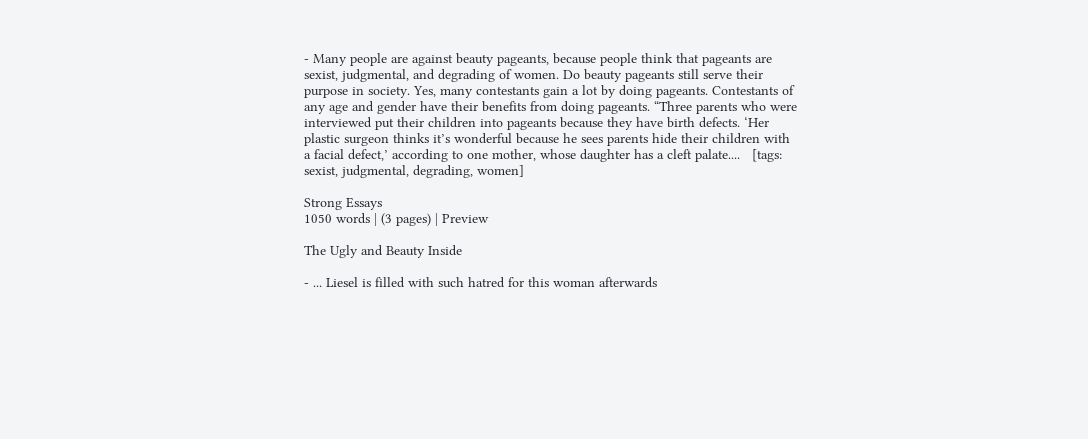- Many people are against beauty pageants, because people think that pageants are sexist, judgmental, and degrading of women. Do beauty pageants still serve their purpose in society. Yes, many contestants gain a lot by doing pageants. Contestants of any age and gender have their benefits from doing pageants. “Three parents who were interviewed put their children into pageants because they have birth defects. ‘Her plastic surgeon thinks it’s wonderful because he sees parents hide their children with a facial defect,’ according to one mother, whose daughter has a cleft palate....   [tags: sexist, judgmental, degrading, women]

Strong Essays
1050 words | (3 pages) | Preview

The Ugly and Beauty Inside

- ... Liesel is filled with such hatred for this woman afterwards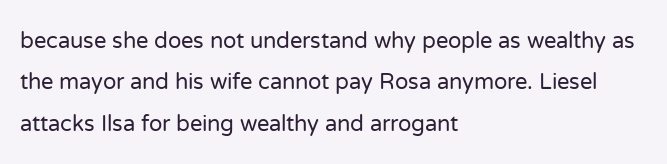because she does not understand why people as wealthy as the mayor and his wife cannot pay Rosa anymore. Liesel attacks Ilsa for being wealthy and arrogant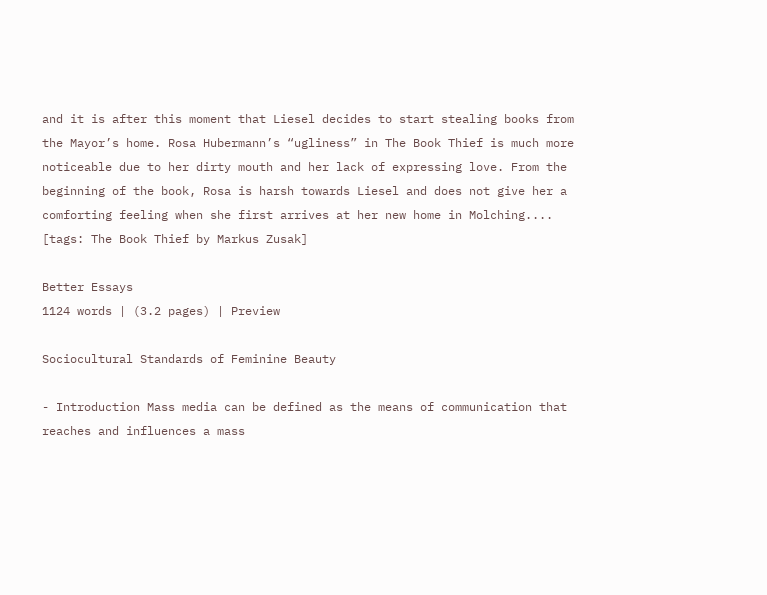and it is after this moment that Liesel decides to start stealing books from the Mayor’s home. Rosa Hubermann’s “ugliness” in The Book Thief is much more noticeable due to her dirty mouth and her lack of expressing love. From the beginning of the book, Rosa is harsh towards Liesel and does not give her a comforting feeling when she first arrives at her new home in Molching....   [tags: The Book Thief by Markus Zusak]

Better Essays
1124 words | (3.2 pages) | Preview

Sociocultural Standards of Feminine Beauty

- Introduction Mass media can be defined as the means of communication that reaches and influences a mass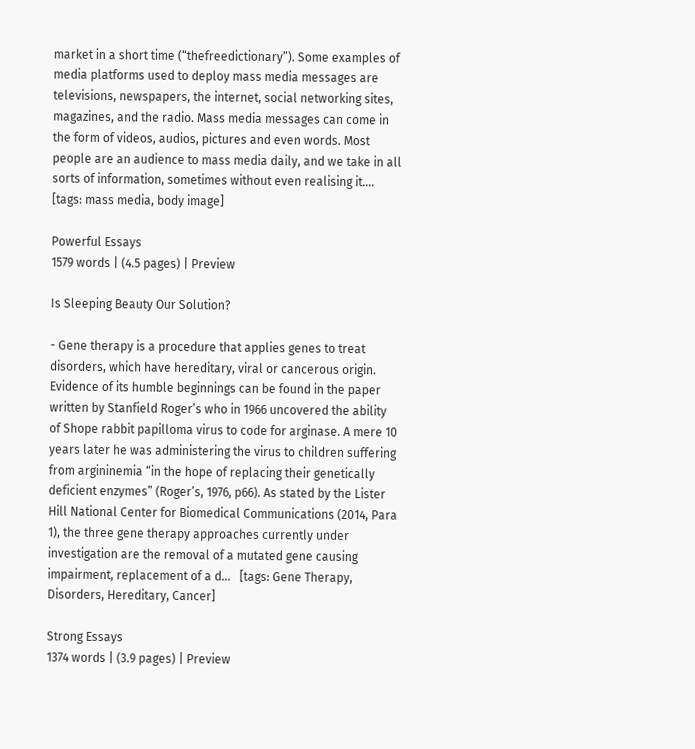market in a short time (“thefreedictionary”). Some examples of media platforms used to deploy mass media messages are televisions, newspapers, the internet, social networking sites, magazines, and the radio. Mass media messages can come in the form of videos, audios, pictures and even words. Most people are an audience to mass media daily, and we take in all sorts of information, sometimes without even realising it....   [tags: mass media, body image]

Powerful Essays
1579 words | (4.5 pages) | Preview

Is Sleeping Beauty Our Solution?

- Gene therapy is a procedure that applies genes to treat disorders, which have hereditary, viral or cancerous origin. Evidence of its humble beginnings can be found in the paper written by Stanfield Roger’s who in 1966 uncovered the ability of Shope rabbit papilloma virus to code for arginase. A mere 10 years later he was administering the virus to children suffering from argininemia “in the hope of replacing their genetically deficient enzymes” (Roger’s, 1976, p66). As stated by the Lister Hill National Center for Biomedical Communications (2014, Para 1), the three gene therapy approaches currently under investigation are the removal of a mutated gene causing impairment, replacement of a d...   [tags: Gene Therapy, Disorders, Hereditary, Cancer]

Strong Essays
1374 words | (3.9 pages) | Preview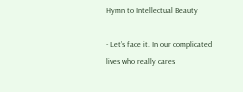Hymn to Intellectual Beauty

- Let’s face it. In our complicated lives who really cares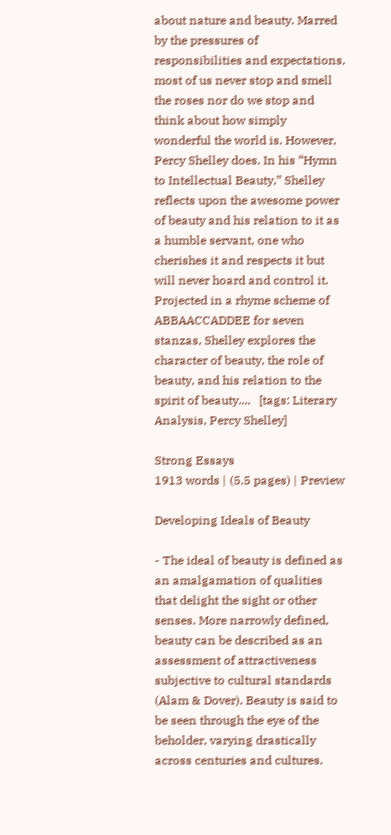about nature and beauty. Marred by the pressures of responsibilities and expectations, most of us never stop and smell the roses nor do we stop and think about how simply wonderful the world is. However, Percy Shelley does. In his “Hymn to Intellectual Beauty,” Shelley reflects upon the awesome power of beauty and his relation to it as a humble servant, one who cherishes it and respects it but will never hoard and control it. Projected in a rhyme scheme of ABBAACCADDEE for seven stanzas, Shelley explores the character of beauty, the role of beauty, and his relation to the spirit of beauty....   [tags: Literary Analysis, Percy Shelley]

Strong Essays
1913 words | (5.5 pages) | Preview

Developing Ideals of Beauty

- The ideal of beauty is defined as an amalgamation of qualities that delight the sight or other senses. More narrowly defined, beauty can be described as an assessment of attractiveness subjective to cultural standards (Alam & Dover). Beauty is said to be seen through the eye of the beholder, varying drastically across centuries and cultures.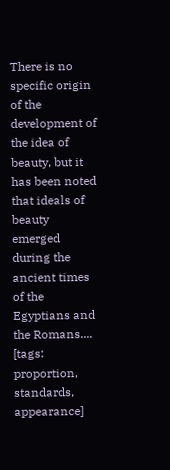There is no specific origin of the development of the idea of beauty, but it has been noted that ideals of beauty emerged during the ancient times of the Egyptians and the Romans....   [tags: proportion, standards, appearance]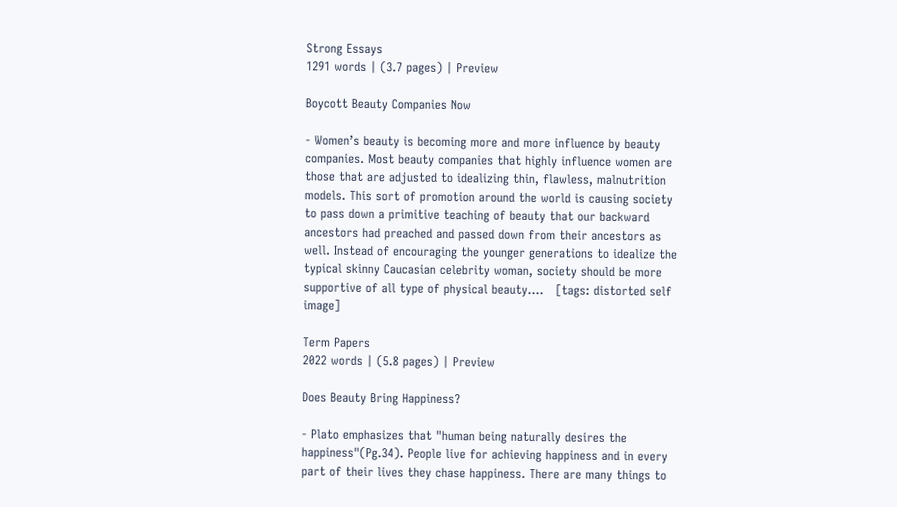Strong Essays
1291 words | (3.7 pages) | Preview

Boycott Beauty Companies Now

- Women’s beauty is becoming more and more influence by beauty companies. Most beauty companies that highly influence women are those that are adjusted to idealizing thin, flawless, malnutrition models. This sort of promotion around the world is causing society to pass down a primitive teaching of beauty that our backward ancestors had preached and passed down from their ancestors as well. Instead of encouraging the younger generations to idealize the typical skinny Caucasian celebrity woman, society should be more supportive of all type of physical beauty....   [tags: distorted self image]

Term Papers
2022 words | (5.8 pages) | Preview

Does Beauty Bring Happiness?

- Plato emphasizes that "human being naturally desires the happiness"(Pg.34). People live for achieving happiness and in every part of their lives they chase happiness. There are many things to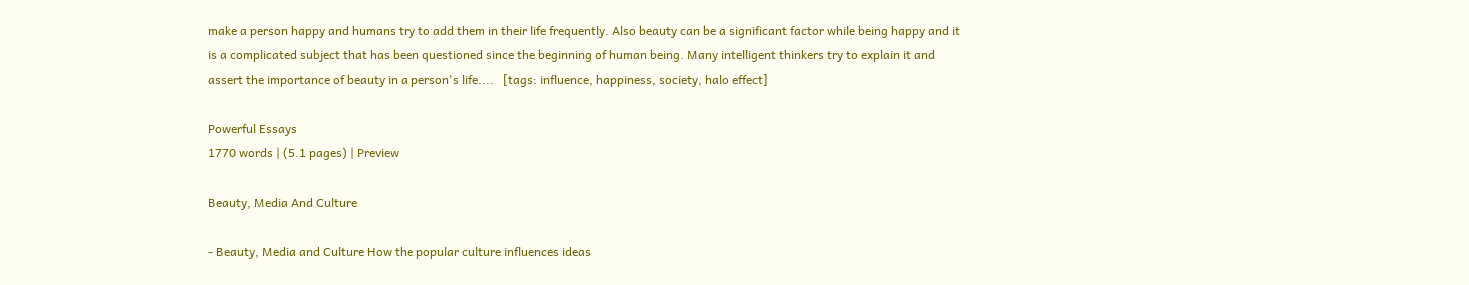make a person happy and humans try to add them in their life frequently. Also beauty can be a significant factor while being happy and it is a complicated subject that has been questioned since the beginning of human being. Many intelligent thinkers try to explain it and assert the importance of beauty in a person's life....   [tags: influence, happiness, society, halo effect]

Powerful Essays
1770 words | (5.1 pages) | Preview

Beauty, Media And Culture

- Beauty, Media and Culture How the popular culture influences ideas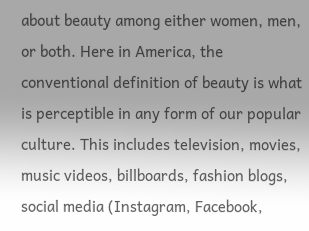about beauty among either women, men, or both. Here in America, the conventional definition of beauty is what is perceptible in any form of our popular culture. This includes television, movies, music videos, billboards, fashion blogs, social media (Instagram, Facebook,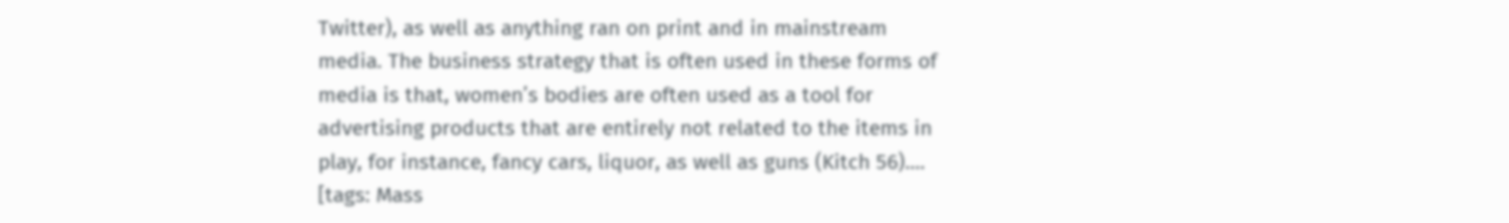Twitter), as well as anything ran on print and in mainstream media. The business strategy that is often used in these forms of media is that, women’s bodies are often used as a tool for advertising products that are entirely not related to the items in play, for instance, fancy cars, liquor, as well as guns (Kitch 56)....   [tags: Mass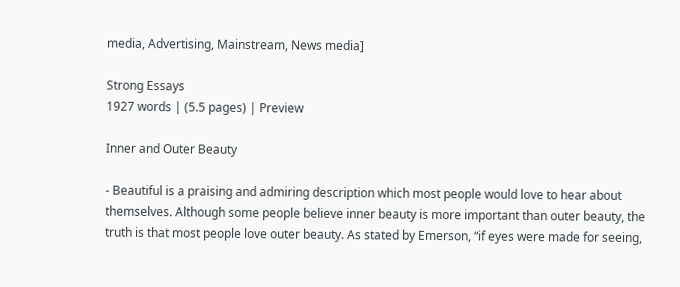media, Advertising, Mainstream, News media]

Strong Essays
1927 words | (5.5 pages) | Preview

Inner and Outer Beauty

- Beautiful is a praising and admiring description which most people would love to hear about themselves. Although some people believe inner beauty is more important than outer beauty, the truth is that most people love outer beauty. As stated by Emerson, “if eyes were made for seeing,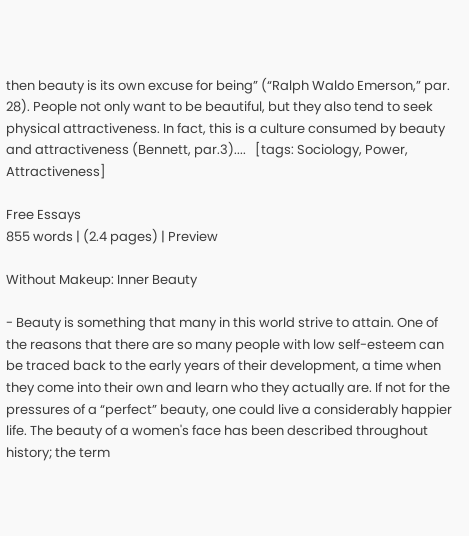then beauty is its own excuse for being” (“Ralph Waldo Emerson,” par. 28). People not only want to be beautiful, but they also tend to seek physical attractiveness. In fact, this is a culture consumed by beauty and attractiveness (Bennett, par.3)....   [tags: Sociology, Power, Attractiveness]

Free Essays
855 words | (2.4 pages) | Preview

Without Makeup: Inner Beauty

- Beauty is something that many in this world strive to attain. One of the reasons that there are so many people with low self-esteem can be traced back to the early years of their development, a time when they come into their own and learn who they actually are. If not for the pressures of a “perfect” beauty, one could live a considerably happier life. The beauty of a women's face has been described throughout history; the term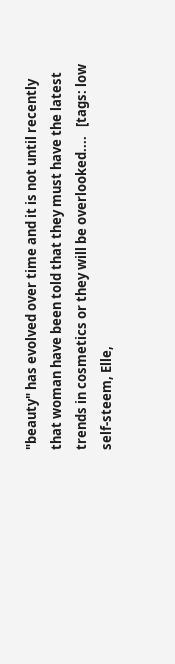"beauty" has evolved over time and it is not until recently that woman have been told that they must have the latest trends in cosmetics or they will be overlooked....   [tags: low self-steem, Elle,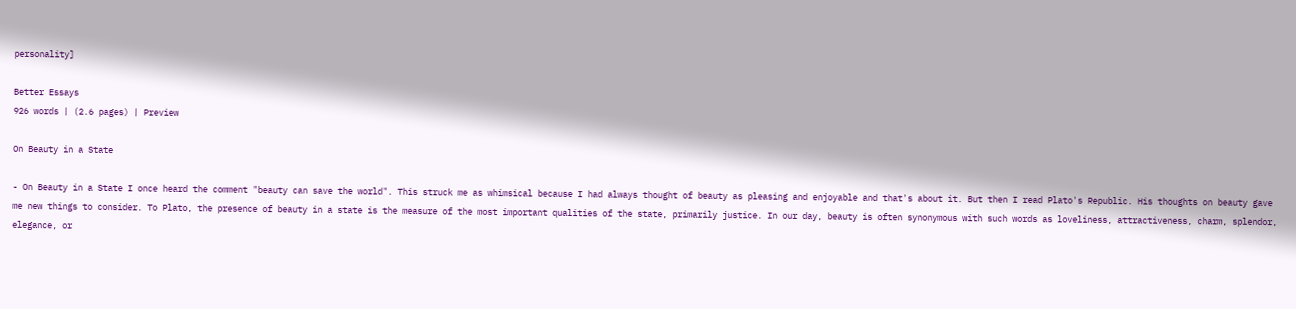personality]

Better Essays
926 words | (2.6 pages) | Preview

On Beauty in a State

- On Beauty in a State I once heard the comment "beauty can save the world". This struck me as whimsical because I had always thought of beauty as pleasing and enjoyable and that's about it. But then I read Plato's Republic. His thoughts on beauty gave me new things to consider. To Plato, the presence of beauty in a state is the measure of the most important qualities of the state, primarily justice. In our day, beauty is often synonymous with such words as loveliness, attractiveness, charm, splendor, elegance, or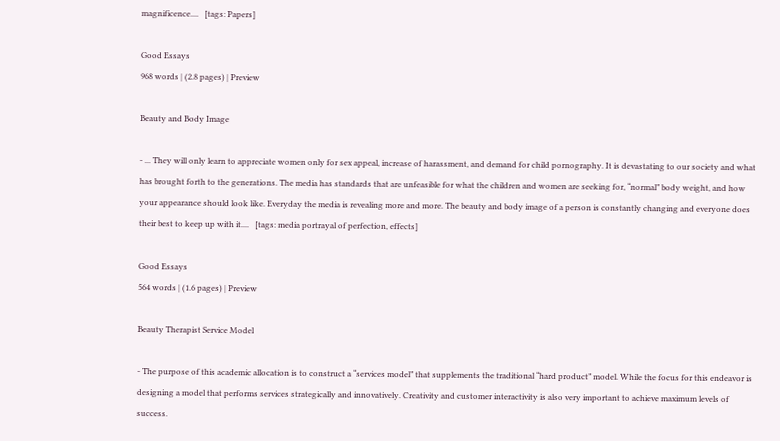magnificence....   [tags: Papers]

Good Essays
968 words | (2.8 pages) | Preview

Beauty and Body Image

- ... They will only learn to appreciate women only for sex appeal, increase of harassment, and demand for child pornography. It is devastating to our society and what has brought forth to the generations. The media has standards that are unfeasible for what the children and women are seeking for, “normal” body weight, and how your appearance should look like. Everyday the media is revealing more and more. The beauty and body image of a person is constantly changing and everyone does their best to keep up with it....   [tags: media portrayal of perfection, effects]

Good Essays
564 words | (1.6 pages) | Preview

Beauty Therapist Service Model

- The purpose of this academic allocation is to construct a “services model” that supplements the traditional “hard product” model. While the focus for this endeavor is designing a model that performs services strategically and innovatively. Creativity and customer interactivity is also very important to achieve maximum levels of success.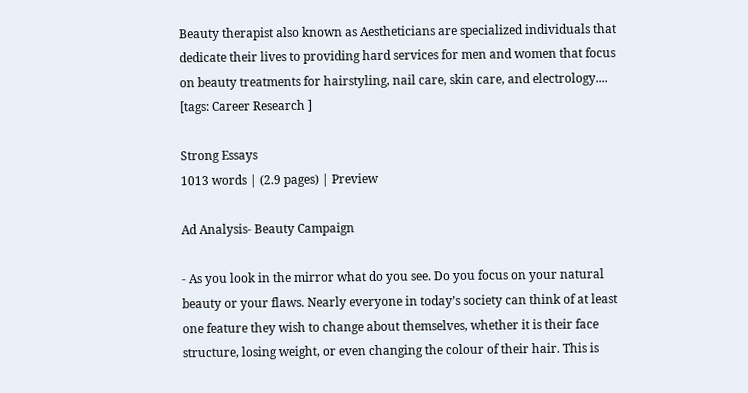Beauty therapist also known as Aestheticians are specialized individuals that dedicate their lives to providing hard services for men and women that focus on beauty treatments for hairstyling, nail care, skin care, and electrology....   [tags: Career Research ]

Strong Essays
1013 words | (2.9 pages) | Preview

Ad Analysis- Beauty Campaign

- As you look in the mirror what do you see. Do you focus on your natural beauty or your flaws. Nearly everyone in today’s society can think of at least one feature they wish to change about themselves, whether it is their face structure, losing weight, or even changing the colour of their hair. This is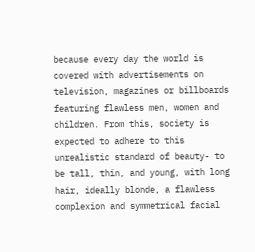because every day the world is covered with advertisements on television, magazines or billboards featuring flawless men, women and children. From this, society is expected to adhere to this unrealistic standard of beauty- to be tall, thin, and young, with long hair, ideally blonde, a flawless complexion and symmetrical facial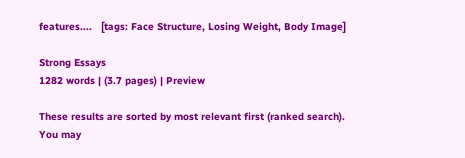features....   [tags: Face Structure, Losing Weight, Body Image]

Strong Essays
1282 words | (3.7 pages) | Preview

These results are sorted by most relevant first (ranked search). You may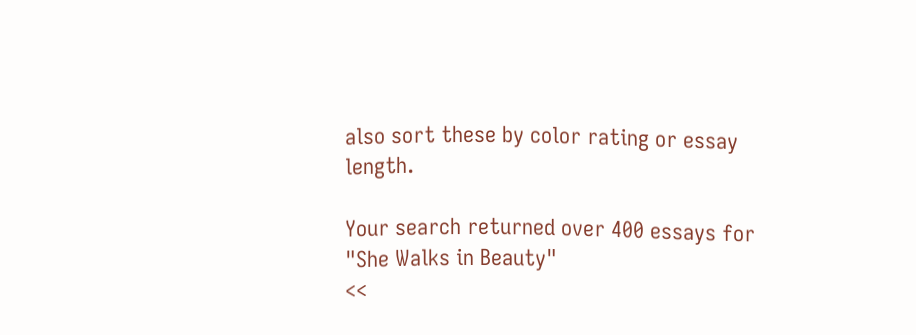also sort these by color rating or essay length.

Your search returned over 400 essays for "She Walks in Beauty"
<<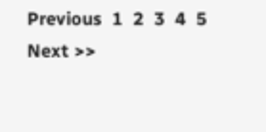Previous  1  2  3  4  5    Next >>